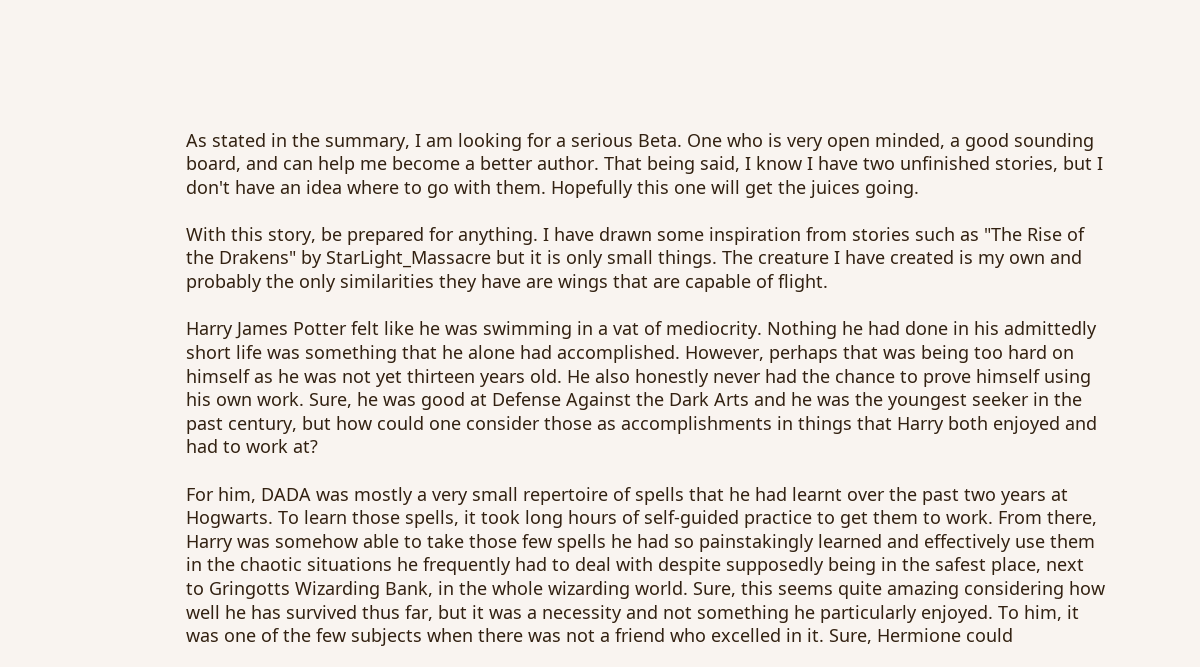As stated in the summary, I am looking for a serious Beta. One who is very open minded, a good sounding board, and can help me become a better author. That being said, I know I have two unfinished stories, but I don't have an idea where to go with them. Hopefully this one will get the juices going.

With this story, be prepared for anything. I have drawn some inspiration from stories such as "The Rise of the Drakens" by StarLight_Massacre but it is only small things. The creature I have created is my own and probably the only similarities they have are wings that are capable of flight.

Harry James Potter felt like he was swimming in a vat of mediocrity. Nothing he had done in his admittedly short life was something that he alone had accomplished. However, perhaps that was being too hard on himself as he was not yet thirteen years old. He also honestly never had the chance to prove himself using his own work. Sure, he was good at Defense Against the Dark Arts and he was the youngest seeker in the past century, but how could one consider those as accomplishments in things that Harry both enjoyed and had to work at?

For him, DADA was mostly a very small repertoire of spells that he had learnt over the past two years at Hogwarts. To learn those spells, it took long hours of self-guided practice to get them to work. From there, Harry was somehow able to take those few spells he had so painstakingly learned and effectively use them in the chaotic situations he frequently had to deal with despite supposedly being in the safest place, next to Gringotts Wizarding Bank, in the whole wizarding world. Sure, this seems quite amazing considering how well he has survived thus far, but it was a necessity and not something he particularly enjoyed. To him, it was one of the few subjects when there was not a friend who excelled in it. Sure, Hermione could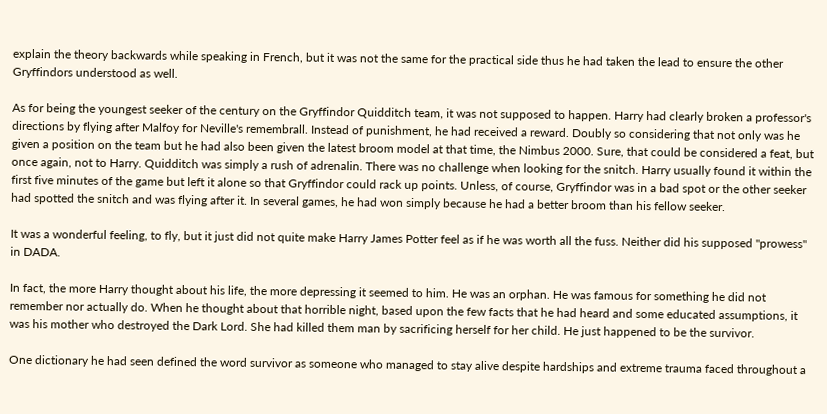explain the theory backwards while speaking in French, but it was not the same for the practical side thus he had taken the lead to ensure the other Gryffindors understood as well.

As for being the youngest seeker of the century on the Gryffindor Quidditch team, it was not supposed to happen. Harry had clearly broken a professor's directions by flying after Malfoy for Neville's remembrall. Instead of punishment, he had received a reward. Doubly so considering that not only was he given a position on the team but he had also been given the latest broom model at that time, the Nimbus 2000. Sure, that could be considered a feat, but once again, not to Harry. Quidditch was simply a rush of adrenalin. There was no challenge when looking for the snitch. Harry usually found it within the first five minutes of the game but left it alone so that Gryffindor could rack up points. Unless, of course, Gryffindor was in a bad spot or the other seeker had spotted the snitch and was flying after it. In several games, he had won simply because he had a better broom than his fellow seeker.

It was a wonderful feeling, to fly, but it just did not quite make Harry James Potter feel as if he was worth all the fuss. Neither did his supposed "prowess" in DADA.

In fact, the more Harry thought about his life, the more depressing it seemed to him. He was an orphan. He was famous for something he did not remember nor actually do. When he thought about that horrible night, based upon the few facts that he had heard and some educated assumptions, it was his mother who destroyed the Dark Lord. She had killed them man by sacrificing herself for her child. He just happened to be the survivor.

One dictionary he had seen defined the word survivor as someone who managed to stay alive despite hardships and extreme trauma faced throughout a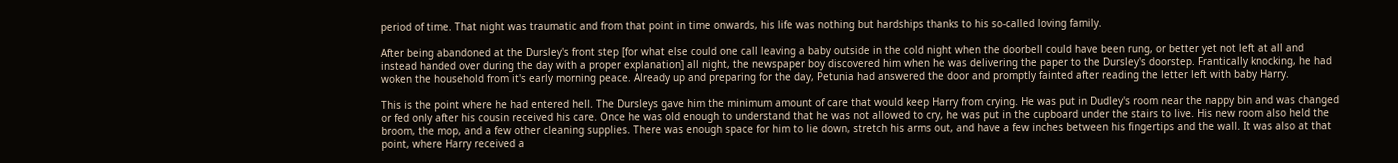period of time. That night was traumatic and from that point in time onwards, his life was nothing but hardships thanks to his so-called loving family.

After being abandoned at the Dursley's front step [for what else could one call leaving a baby outside in the cold night when the doorbell could have been rung, or better yet not left at all and instead handed over during the day with a proper explanation] all night, the newspaper boy discovered him when he was delivering the paper to the Dursley's doorstep. Frantically knocking, he had woken the household from it's early morning peace. Already up and preparing for the day, Petunia had answered the door and promptly fainted after reading the letter left with baby Harry.

This is the point where he had entered hell. The Dursleys gave him the minimum amount of care that would keep Harry from crying. He was put in Dudley's room near the nappy bin and was changed or fed only after his cousin received his care. Once he was old enough to understand that he was not allowed to cry, he was put in the cupboard under the stairs to live. His new room also held the broom, the mop, and a few other cleaning supplies. There was enough space for him to lie down, stretch his arms out, and have a few inches between his fingertips and the wall. It was also at that point, where Harry received a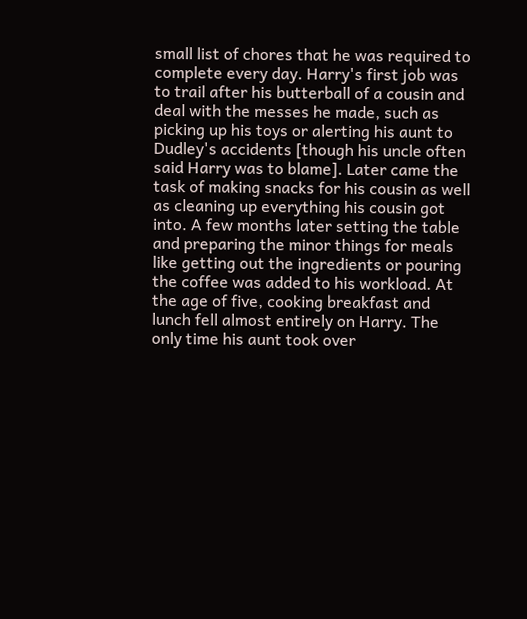small list of chores that he was required to complete every day. Harry's first job was to trail after his butterball of a cousin and deal with the messes he made, such as picking up his toys or alerting his aunt to Dudley's accidents [though his uncle often said Harry was to blame]. Later came the task of making snacks for his cousin as well as cleaning up everything his cousin got into. A few months later setting the table and preparing the minor things for meals like getting out the ingredients or pouring the coffee was added to his workload. At the age of five, cooking breakfast and lunch fell almost entirely on Harry. The only time his aunt took over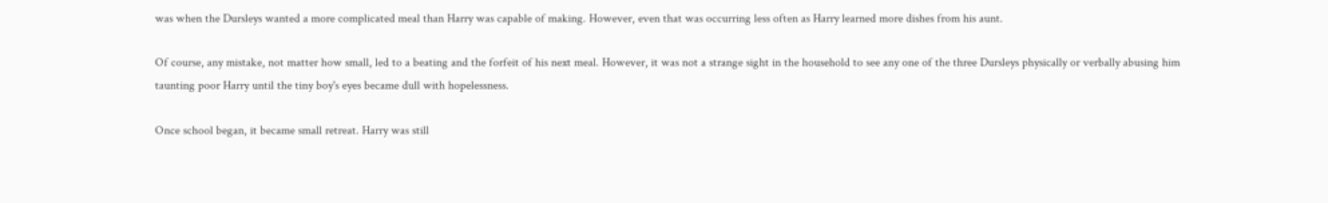was when the Dursleys wanted a more complicated meal than Harry was capable of making. However, even that was occurring less often as Harry learned more dishes from his aunt.

Of course, any mistake, not matter how small, led to a beating and the forfeit of his next meal. However, it was not a strange sight in the household to see any one of the three Dursleys physically or verbally abusing him taunting poor Harry until the tiny boy's eyes became dull with hopelessness.

Once school began, it became small retreat. Harry was still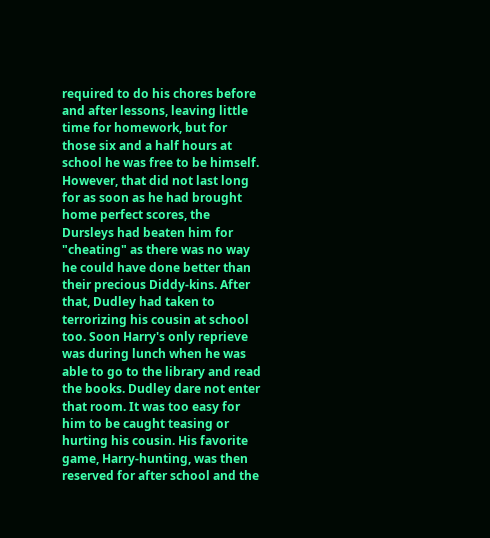required to do his chores before and after lessons, leaving little time for homework, but for those six and a half hours at school he was free to be himself. However, that did not last long for as soon as he had brought home perfect scores, the Dursleys had beaten him for "cheating" as there was no way he could have done better than their precious Diddy-kins. After that, Dudley had taken to terrorizing his cousin at school too. Soon Harry's only reprieve was during lunch when he was able to go to the library and read the books. Dudley dare not enter that room. It was too easy for him to be caught teasing or hurting his cousin. His favorite game, Harry-hunting, was then reserved for after school and the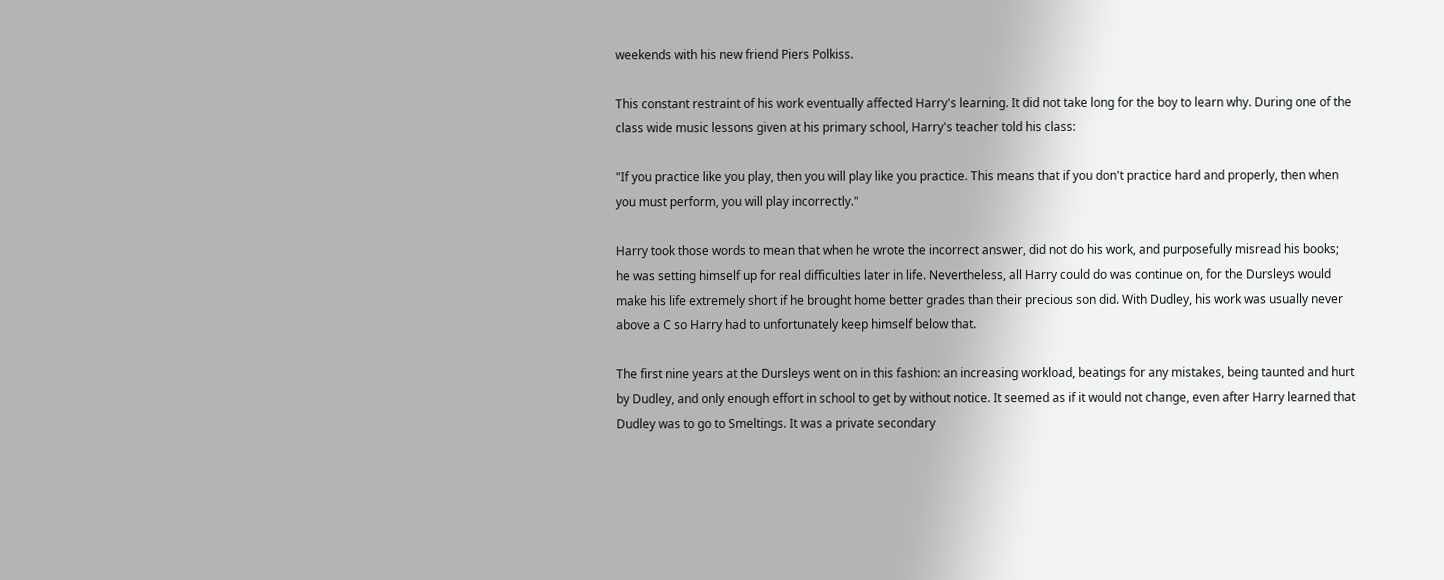weekends with his new friend Piers Polkiss.

This constant restraint of his work eventually affected Harry's learning. It did not take long for the boy to learn why. During one of the class wide music lessons given at his primary school, Harry's teacher told his class:

"If you practice like you play, then you will play like you practice. This means that if you don't practice hard and properly, then when you must perform, you will play incorrectly."

Harry took those words to mean that when he wrote the incorrect answer, did not do his work, and purposefully misread his books; he was setting himself up for real difficulties later in life. Nevertheless, all Harry could do was continue on, for the Dursleys would make his life extremely short if he brought home better grades than their precious son did. With Dudley, his work was usually never above a C so Harry had to unfortunately keep himself below that.

The first nine years at the Dursleys went on in this fashion: an increasing workload, beatings for any mistakes, being taunted and hurt by Dudley, and only enough effort in school to get by without notice. It seemed as if it would not change, even after Harry learned that Dudley was to go to Smeltings. It was a private secondary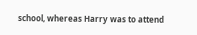school, whereas Harry was to attend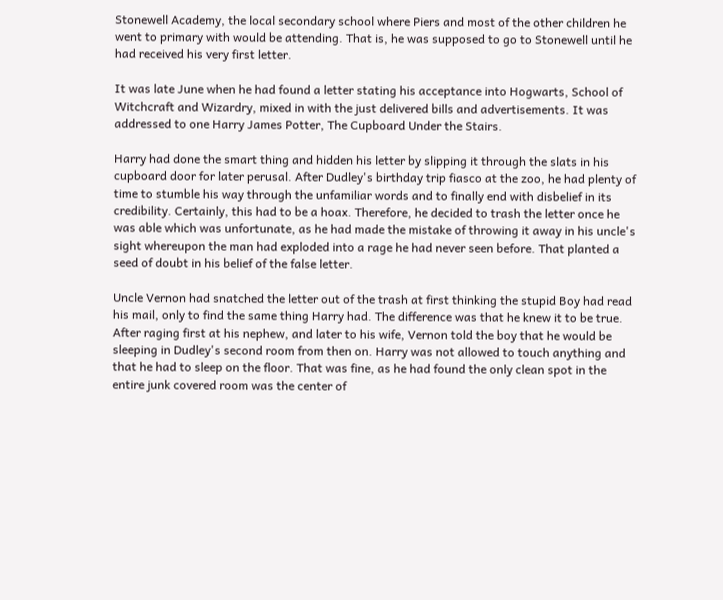Stonewell Academy, the local secondary school where Piers and most of the other children he went to primary with would be attending. That is, he was supposed to go to Stonewell until he had received his very first letter.

It was late June when he had found a letter stating his acceptance into Hogwarts, School of Witchcraft and Wizardry, mixed in with the just delivered bills and advertisements. It was addressed to one Harry James Potter, The Cupboard Under the Stairs.

Harry had done the smart thing and hidden his letter by slipping it through the slats in his cupboard door for later perusal. After Dudley's birthday trip fiasco at the zoo, he had plenty of time to stumble his way through the unfamiliar words and to finally end with disbelief in its credibility. Certainly, this had to be a hoax. Therefore, he decided to trash the letter once he was able which was unfortunate, as he had made the mistake of throwing it away in his uncle's sight whereupon the man had exploded into a rage he had never seen before. That planted a seed of doubt in his belief of the false letter.

Uncle Vernon had snatched the letter out of the trash at first thinking the stupid Boy had read his mail, only to find the same thing Harry had. The difference was that he knew it to be true. After raging first at his nephew, and later to his wife, Vernon told the boy that he would be sleeping in Dudley's second room from then on. Harry was not allowed to touch anything and that he had to sleep on the floor. That was fine, as he had found the only clean spot in the entire junk covered room was the center of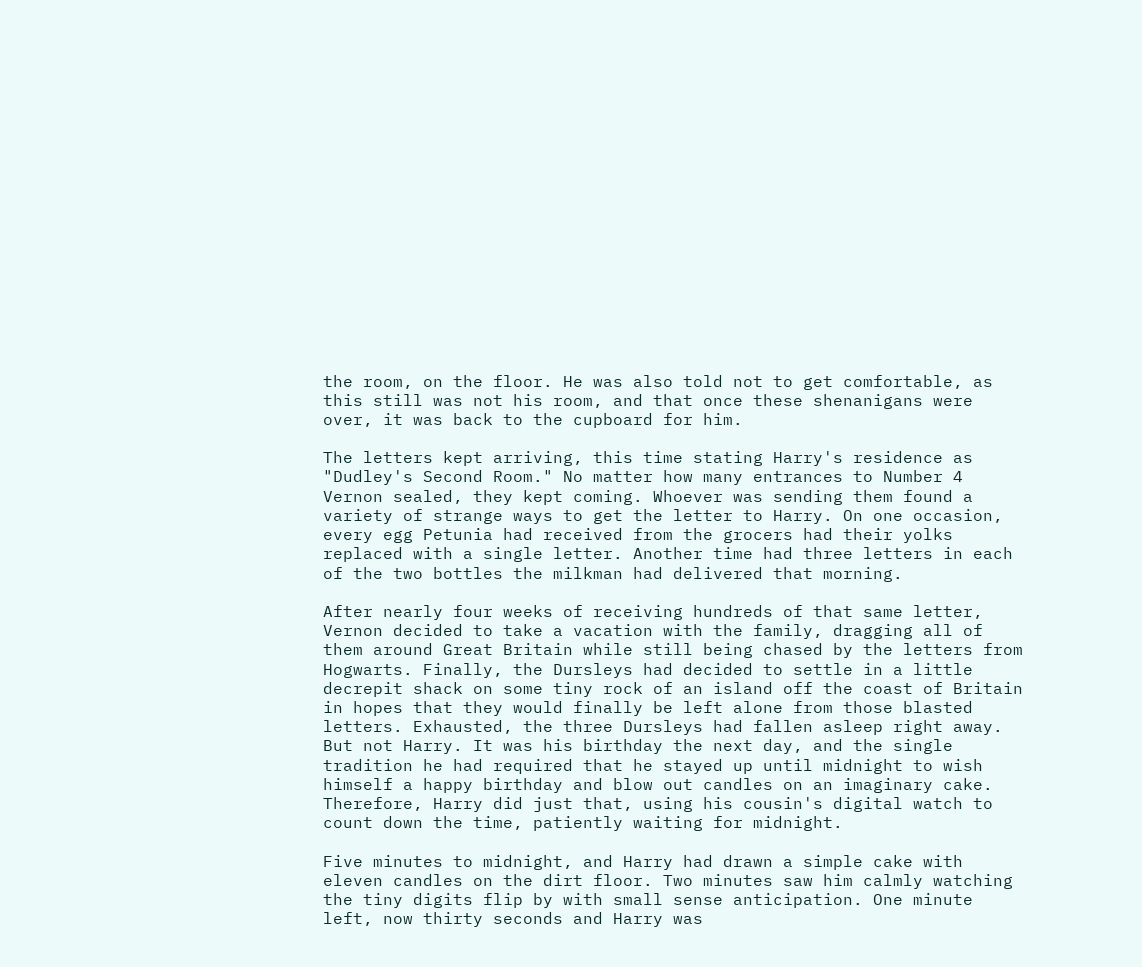the room, on the floor. He was also told not to get comfortable, as this still was not his room, and that once these shenanigans were over, it was back to the cupboard for him.

The letters kept arriving, this time stating Harry's residence as "Dudley's Second Room." No matter how many entrances to Number 4 Vernon sealed, they kept coming. Whoever was sending them found a variety of strange ways to get the letter to Harry. On one occasion, every egg Petunia had received from the grocers had their yolks replaced with a single letter. Another time had three letters in each of the two bottles the milkman had delivered that morning.

After nearly four weeks of receiving hundreds of that same letter, Vernon decided to take a vacation with the family, dragging all of them around Great Britain while still being chased by the letters from Hogwarts. Finally, the Dursleys had decided to settle in a little decrepit shack on some tiny rock of an island off the coast of Britain in hopes that they would finally be left alone from those blasted letters. Exhausted, the three Dursleys had fallen asleep right away. But not Harry. It was his birthday the next day, and the single tradition he had required that he stayed up until midnight to wish himself a happy birthday and blow out candles on an imaginary cake. Therefore, Harry did just that, using his cousin's digital watch to count down the time, patiently waiting for midnight.

Five minutes to midnight, and Harry had drawn a simple cake with eleven candles on the dirt floor. Two minutes saw him calmly watching the tiny digits flip by with small sense anticipation. One minute left, now thirty seconds and Harry was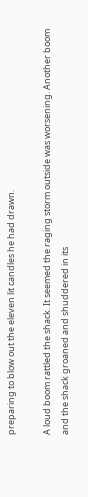preparing to blow out the eleven lit candles he had drawn.

A loud boom rattled the shack. It seemed the raging storm outside was worsening. Another boom and the shack groaned and shuddered in its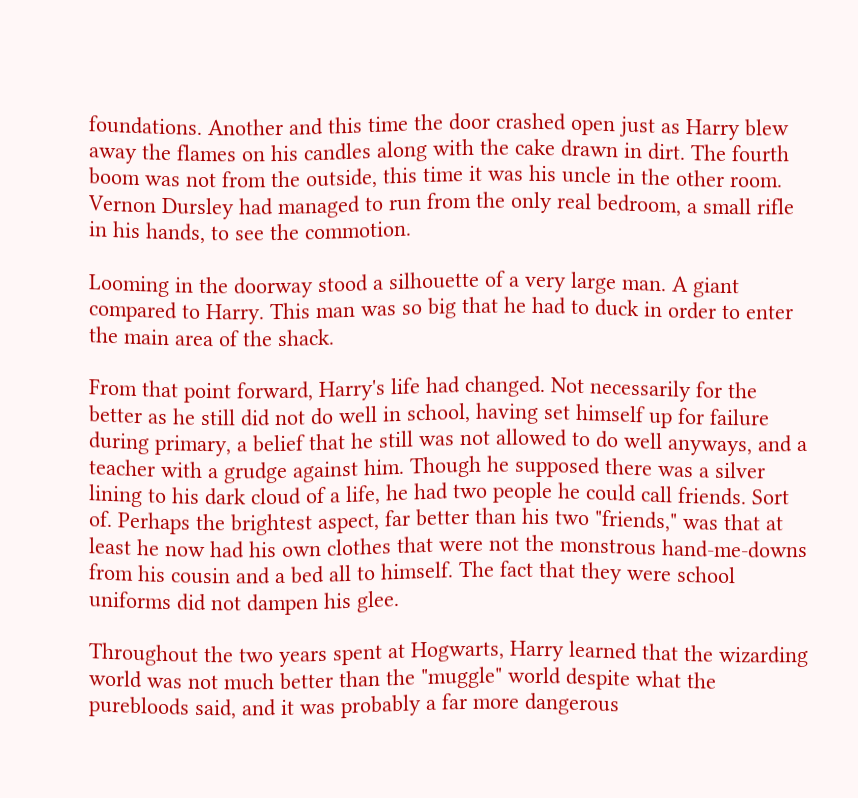foundations. Another and this time the door crashed open just as Harry blew away the flames on his candles along with the cake drawn in dirt. The fourth boom was not from the outside, this time it was his uncle in the other room. Vernon Dursley had managed to run from the only real bedroom, a small rifle in his hands, to see the commotion.

Looming in the doorway stood a silhouette of a very large man. A giant compared to Harry. This man was so big that he had to duck in order to enter the main area of the shack.

From that point forward, Harry's life had changed. Not necessarily for the better as he still did not do well in school, having set himself up for failure during primary, a belief that he still was not allowed to do well anyways, and a teacher with a grudge against him. Though he supposed there was a silver lining to his dark cloud of a life, he had two people he could call friends. Sort of. Perhaps the brightest aspect, far better than his two "friends," was that at least he now had his own clothes that were not the monstrous hand-me-downs from his cousin and a bed all to himself. The fact that they were school uniforms did not dampen his glee.

Throughout the two years spent at Hogwarts, Harry learned that the wizarding world was not much better than the "muggle" world despite what the purebloods said, and it was probably a far more dangerous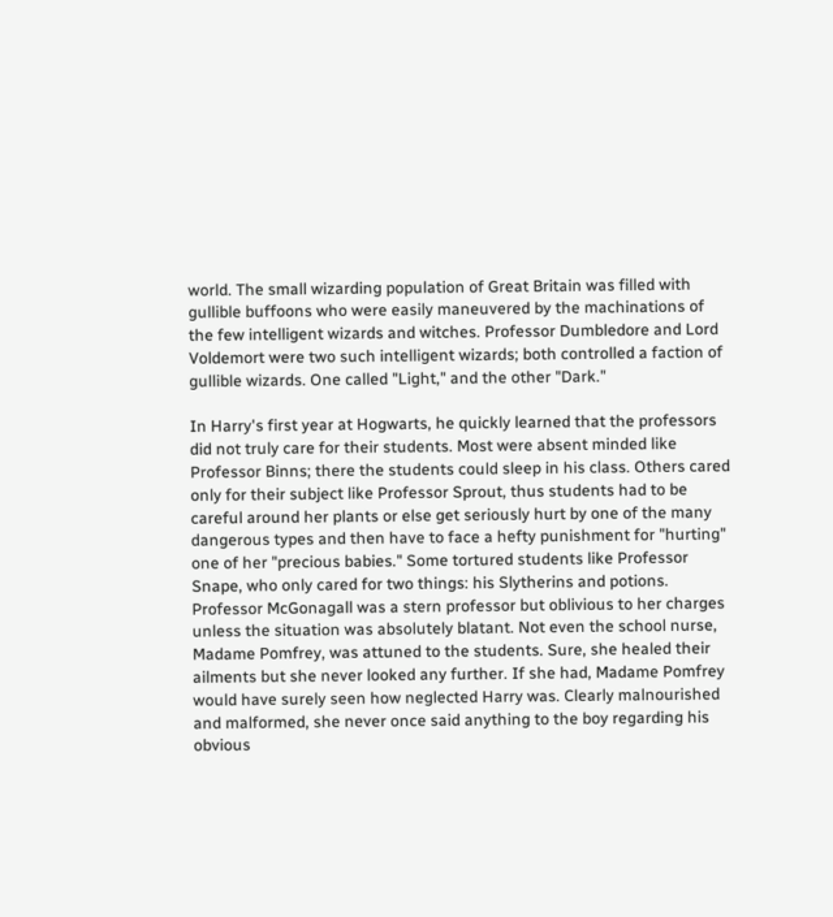world. The small wizarding population of Great Britain was filled with gullible buffoons who were easily maneuvered by the machinations of the few intelligent wizards and witches. Professor Dumbledore and Lord Voldemort were two such intelligent wizards; both controlled a faction of gullible wizards. One called "Light," and the other "Dark."

In Harry's first year at Hogwarts, he quickly learned that the professors did not truly care for their students. Most were absent minded like Professor Binns; there the students could sleep in his class. Others cared only for their subject like Professor Sprout, thus students had to be careful around her plants or else get seriously hurt by one of the many dangerous types and then have to face a hefty punishment for "hurting" one of her "precious babies." Some tortured students like Professor Snape, who only cared for two things: his Slytherins and potions. Professor McGonagall was a stern professor but oblivious to her charges unless the situation was absolutely blatant. Not even the school nurse, Madame Pomfrey, was attuned to the students. Sure, she healed their ailments but she never looked any further. If she had, Madame Pomfrey would have surely seen how neglected Harry was. Clearly malnourished and malformed, she never once said anything to the boy regarding his obvious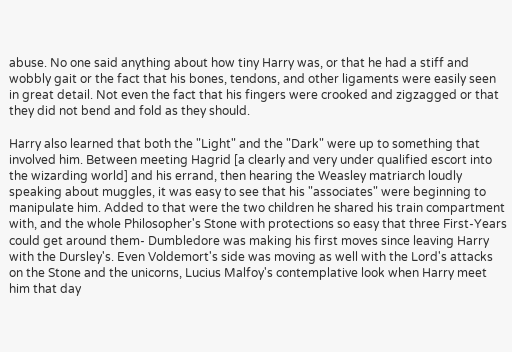abuse. No one said anything about how tiny Harry was, or that he had a stiff and wobbly gait or the fact that his bones, tendons, and other ligaments were easily seen in great detail. Not even the fact that his fingers were crooked and zigzagged or that they did not bend and fold as they should.

Harry also learned that both the "Light" and the "Dark" were up to something that involved him. Between meeting Hagrid [a clearly and very under qualified escort into the wizarding world] and his errand, then hearing the Weasley matriarch loudly speaking about muggles, it was easy to see that his "associates" were beginning to manipulate him. Added to that were the two children he shared his train compartment with, and the whole Philosopher's Stone with protections so easy that three First-Years could get around them- Dumbledore was making his first moves since leaving Harry with the Dursley's. Even Voldemort's side was moving as well with the Lord's attacks on the Stone and the unicorns, Lucius Malfoy's contemplative look when Harry meet him that day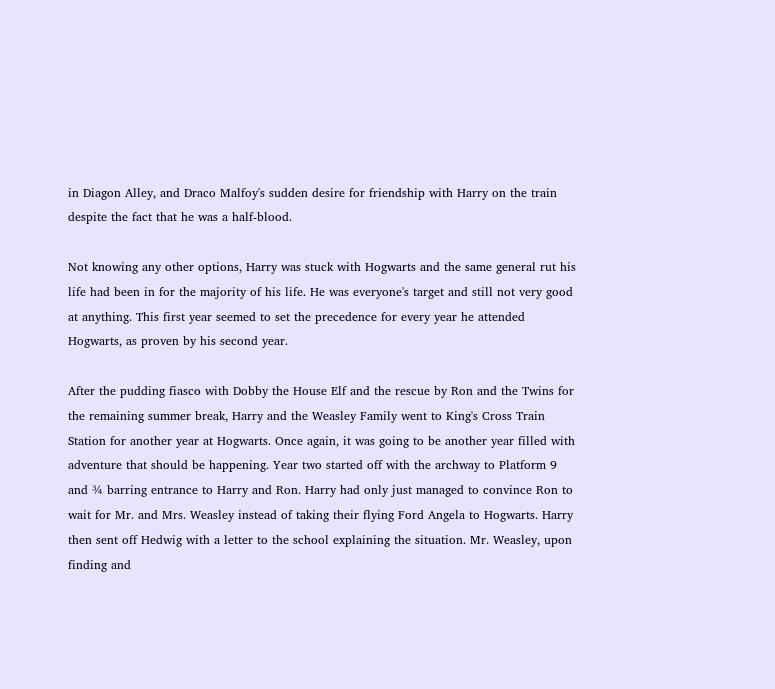in Diagon Alley, and Draco Malfoy's sudden desire for friendship with Harry on the train despite the fact that he was a half-blood.

Not knowing any other options, Harry was stuck with Hogwarts and the same general rut his life had been in for the majority of his life. He was everyone's target and still not very good at anything. This first year seemed to set the precedence for every year he attended Hogwarts, as proven by his second year.

After the pudding fiasco with Dobby the House Elf and the rescue by Ron and the Twins for the remaining summer break, Harry and the Weasley Family went to King's Cross Train Station for another year at Hogwarts. Once again, it was going to be another year filled with adventure that should be happening. Year two started off with the archway to Platform 9 and ¾ barring entrance to Harry and Ron. Harry had only just managed to convince Ron to wait for Mr. and Mrs. Weasley instead of taking their flying Ford Angela to Hogwarts. Harry then sent off Hedwig with a letter to the school explaining the situation. Mr. Weasley, upon finding and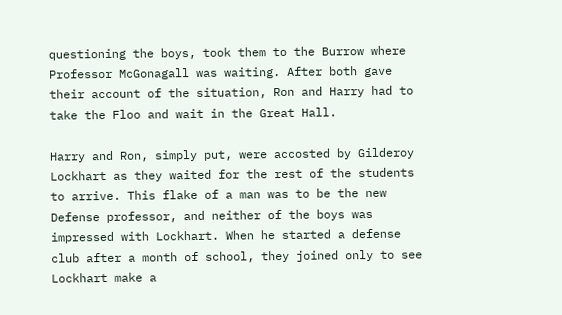questioning the boys, took them to the Burrow where Professor McGonagall was waiting. After both gave their account of the situation, Ron and Harry had to take the Floo and wait in the Great Hall.

Harry and Ron, simply put, were accosted by Gilderoy Lockhart as they waited for the rest of the students to arrive. This flake of a man was to be the new Defense professor, and neither of the boys was impressed with Lockhart. When he started a defense club after a month of school, they joined only to see Lockhart make a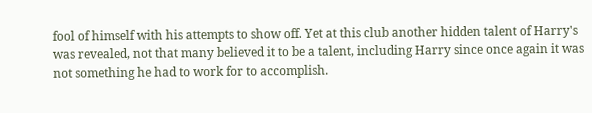fool of himself with his attempts to show off. Yet at this club another hidden talent of Harry's was revealed, not that many believed it to be a talent, including Harry since once again it was not something he had to work for to accomplish.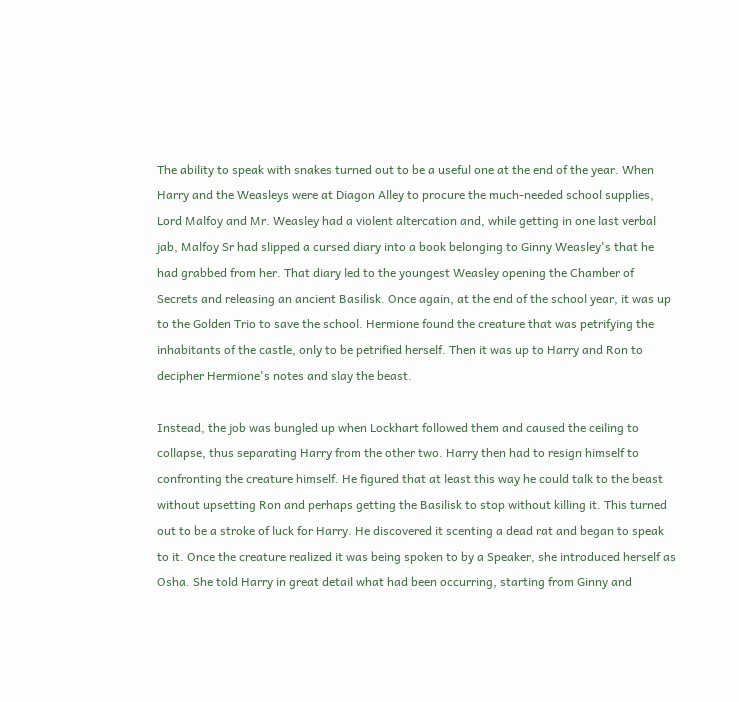The ability to speak with snakes turned out to be a useful one at the end of the year. When Harry and the Weasleys were at Diagon Alley to procure the much-needed school supplies, Lord Malfoy and Mr. Weasley had a violent altercation and, while getting in one last verbal jab, Malfoy Sr had slipped a cursed diary into a book belonging to Ginny Weasley's that he had grabbed from her. That diary led to the youngest Weasley opening the Chamber of Secrets and releasing an ancient Basilisk. Once again, at the end of the school year, it was up to the Golden Trio to save the school. Hermione found the creature that was petrifying the inhabitants of the castle, only to be petrified herself. Then it was up to Harry and Ron to decipher Hermione's notes and slay the beast.

Instead, the job was bungled up when Lockhart followed them and caused the ceiling to collapse, thus separating Harry from the other two. Harry then had to resign himself to confronting the creature himself. He figured that at least this way he could talk to the beast without upsetting Ron and perhaps getting the Basilisk to stop without killing it. This turned out to be a stroke of luck for Harry. He discovered it scenting a dead rat and began to speak to it. Once the creature realized it was being spoken to by a Speaker, she introduced herself as Osha. She told Harry in great detail what had been occurring, starting from Ginny and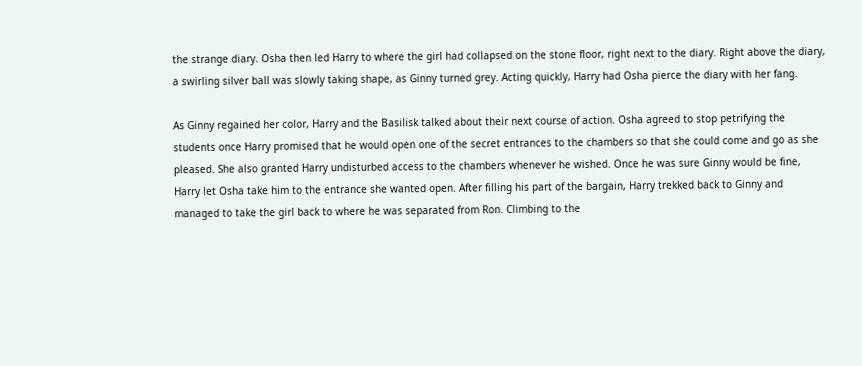the strange diary. Osha then led Harry to where the girl had collapsed on the stone floor, right next to the diary. Right above the diary, a swirling silver ball was slowly taking shape, as Ginny turned grey. Acting quickly, Harry had Osha pierce the diary with her fang.

As Ginny regained her color, Harry and the Basilisk talked about their next course of action. Osha agreed to stop petrifying the students once Harry promised that he would open one of the secret entrances to the chambers so that she could come and go as she pleased. She also granted Harry undisturbed access to the chambers whenever he wished. Once he was sure Ginny would be fine, Harry let Osha take him to the entrance she wanted open. After filling his part of the bargain, Harry trekked back to Ginny and managed to take the girl back to where he was separated from Ron. Climbing to the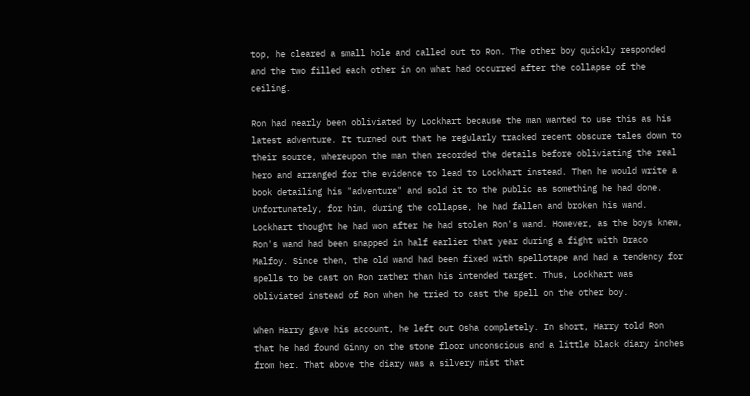top, he cleared a small hole and called out to Ron. The other boy quickly responded and the two filled each other in on what had occurred after the collapse of the ceiling.

Ron had nearly been obliviated by Lockhart because the man wanted to use this as his latest adventure. It turned out that he regularly tracked recent obscure tales down to their source, whereupon the man then recorded the details before obliviating the real hero and arranged for the evidence to lead to Lockhart instead. Then he would write a book detailing his "adventure" and sold it to the public as something he had done. Unfortunately, for him, during the collapse, he had fallen and broken his wand. Lockhart thought he had won after he had stolen Ron's wand. However, as the boys knew, Ron's wand had been snapped in half earlier that year during a fight with Draco Malfoy. Since then, the old wand had been fixed with spellotape and had a tendency for spells to be cast on Ron rather than his intended target. Thus, Lockhart was obliviated instead of Ron when he tried to cast the spell on the other boy.

When Harry gave his account, he left out Osha completely. In short, Harry told Ron that he had found Ginny on the stone floor unconscious and a little black diary inches from her. That above the diary was a silvery mist that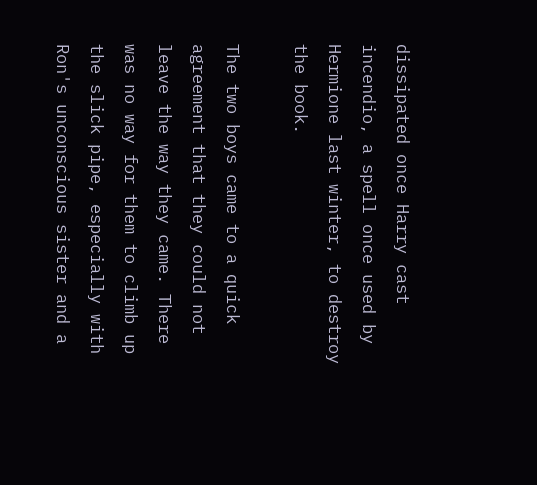dissipated once Harry cast incendio, a spell once used by Hermione last winter, to destroy the book.

The two boys came to a quick agreement that they could not leave the way they came. There was no way for them to climb up the slick pipe, especially with Ron's unconscious sister and a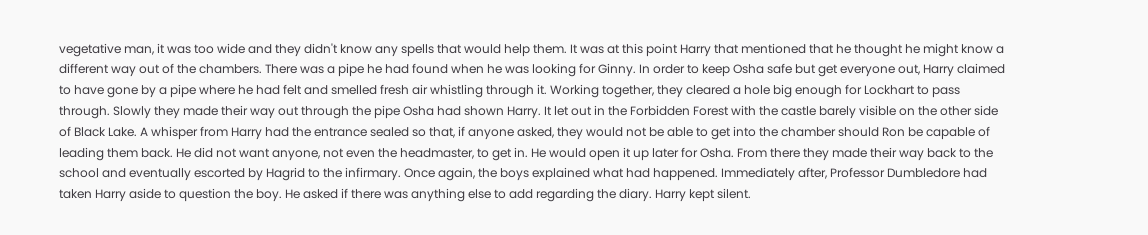vegetative man, it was too wide and they didn't know any spells that would help them. It was at this point Harry that mentioned that he thought he might know a different way out of the chambers. There was a pipe he had found when he was looking for Ginny. In order to keep Osha safe but get everyone out, Harry claimed to have gone by a pipe where he had felt and smelled fresh air whistling through it. Working together, they cleared a hole big enough for Lockhart to pass through. Slowly they made their way out through the pipe Osha had shown Harry. It let out in the Forbidden Forest with the castle barely visible on the other side of Black Lake. A whisper from Harry had the entrance sealed so that, if anyone asked, they would not be able to get into the chamber should Ron be capable of leading them back. He did not want anyone, not even the headmaster, to get in. He would open it up later for Osha. From there they made their way back to the school and eventually escorted by Hagrid to the infirmary. Once again, the boys explained what had happened. Immediately after, Professor Dumbledore had taken Harry aside to question the boy. He asked if there was anything else to add regarding the diary. Harry kept silent.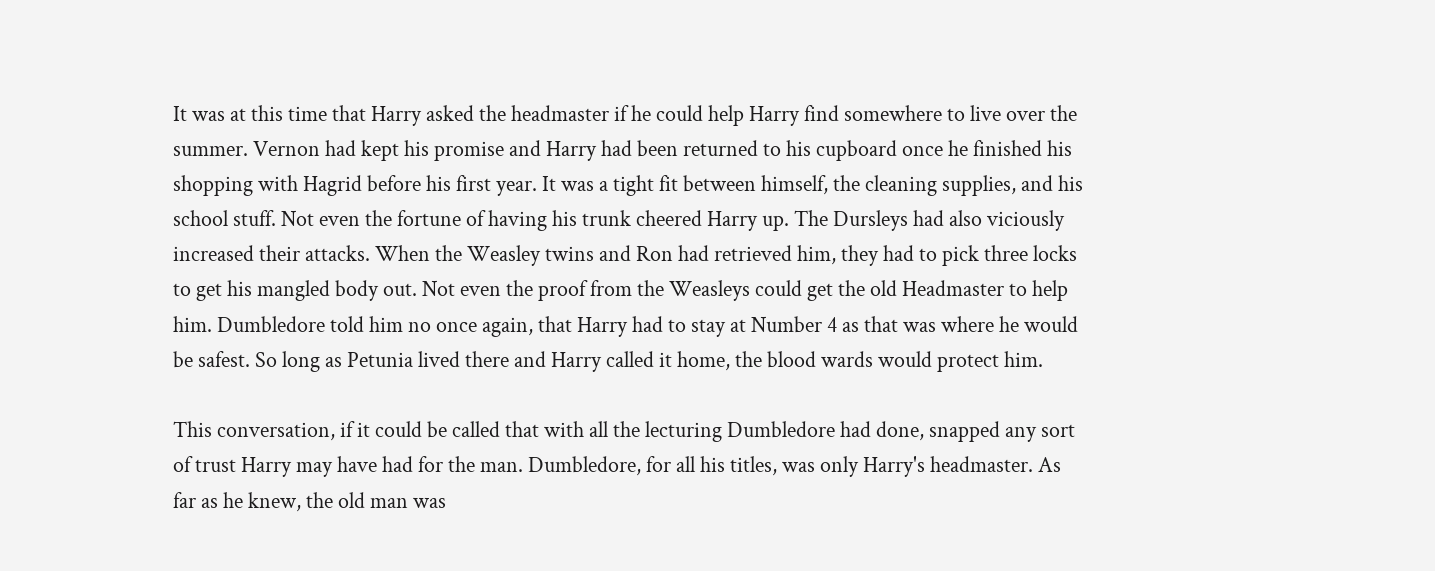It was at this time that Harry asked the headmaster if he could help Harry find somewhere to live over the summer. Vernon had kept his promise and Harry had been returned to his cupboard once he finished his shopping with Hagrid before his first year. It was a tight fit between himself, the cleaning supplies, and his school stuff. Not even the fortune of having his trunk cheered Harry up. The Dursleys had also viciously increased their attacks. When the Weasley twins and Ron had retrieved him, they had to pick three locks to get his mangled body out. Not even the proof from the Weasleys could get the old Headmaster to help him. Dumbledore told him no once again, that Harry had to stay at Number 4 as that was where he would be safest. So long as Petunia lived there and Harry called it home, the blood wards would protect him.

This conversation, if it could be called that with all the lecturing Dumbledore had done, snapped any sort of trust Harry may have had for the man. Dumbledore, for all his titles, was only Harry's headmaster. As far as he knew, the old man was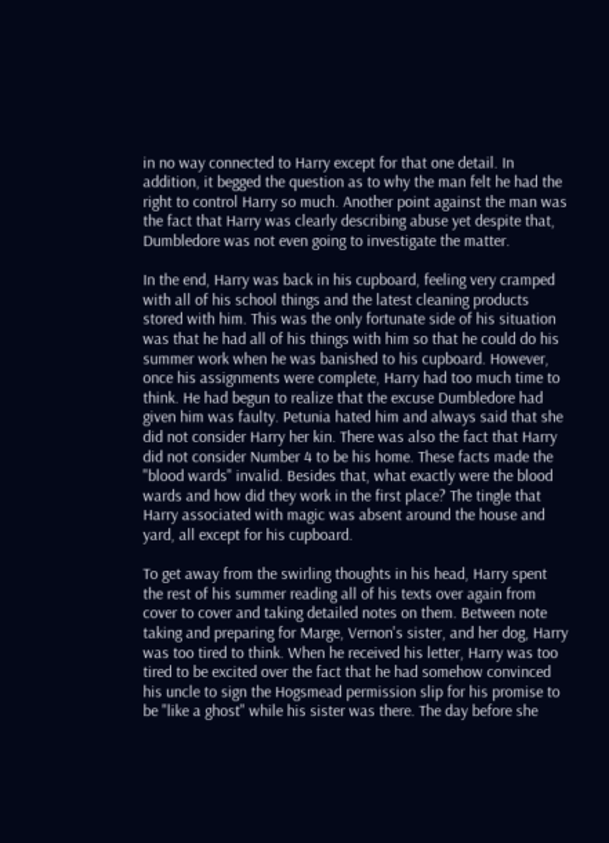in no way connected to Harry except for that one detail. In addition, it begged the question as to why the man felt he had the right to control Harry so much. Another point against the man was the fact that Harry was clearly describing abuse yet despite that, Dumbledore was not even going to investigate the matter.

In the end, Harry was back in his cupboard, feeling very cramped with all of his school things and the latest cleaning products stored with him. This was the only fortunate side of his situation was that he had all of his things with him so that he could do his summer work when he was banished to his cupboard. However, once his assignments were complete, Harry had too much time to think. He had begun to realize that the excuse Dumbledore had given him was faulty. Petunia hated him and always said that she did not consider Harry her kin. There was also the fact that Harry did not consider Number 4 to be his home. These facts made the "blood wards" invalid. Besides that, what exactly were the blood wards and how did they work in the first place? The tingle that Harry associated with magic was absent around the house and yard, all except for his cupboard.

To get away from the swirling thoughts in his head, Harry spent the rest of his summer reading all of his texts over again from cover to cover and taking detailed notes on them. Between note taking and preparing for Marge, Vernon's sister, and her dog, Harry was too tired to think. When he received his letter, Harry was too tired to be excited over the fact that he had somehow convinced his uncle to sign the Hogsmead permission slip for his promise to be "like a ghost" while his sister was there. The day before she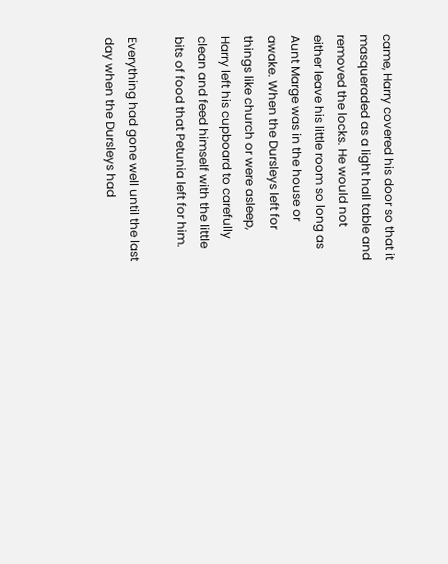came, Harry covered his door so that it masqueraded as a light hall table and removed the locks. He would not either leave his little room so long as Aunt Marge was in the house or awake. When the Dursleys left for things like church or were asleep, Harry left his cupboard to carefully clean and feed himself with the little bits of food that Petunia left for him.

Everything had gone well until the last day when the Dursleys had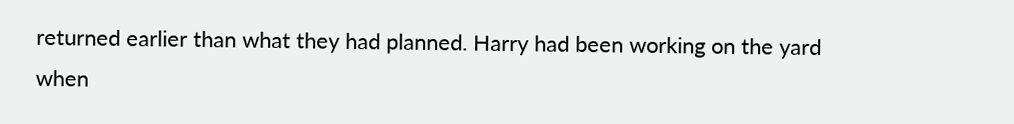returned earlier than what they had planned. Harry had been working on the yard when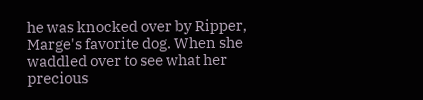he was knocked over by Ripper, Marge's favorite dog. When she waddled over to see what her precious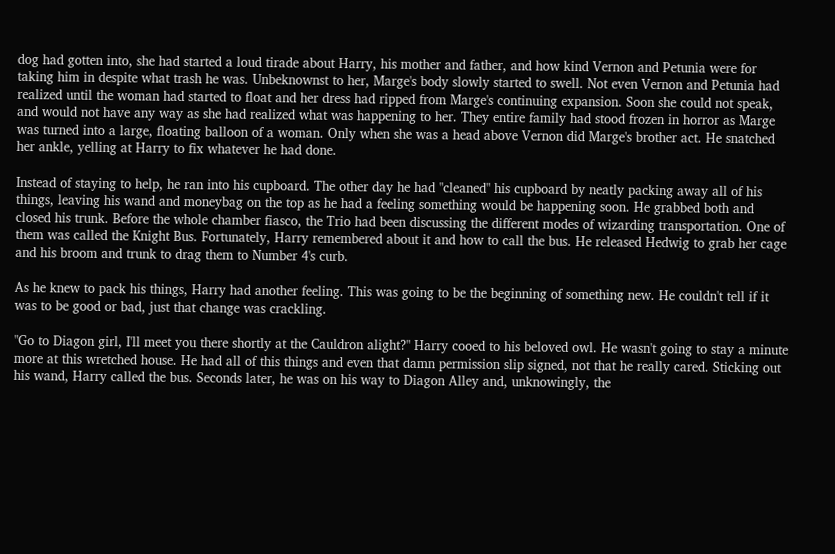dog had gotten into, she had started a loud tirade about Harry, his mother and father, and how kind Vernon and Petunia were for taking him in despite what trash he was. Unbeknownst to her, Marge's body slowly started to swell. Not even Vernon and Petunia had realized until the woman had started to float and her dress had ripped from Marge's continuing expansion. Soon she could not speak, and would not have any way as she had realized what was happening to her. They entire family had stood frozen in horror as Marge was turned into a large, floating balloon of a woman. Only when she was a head above Vernon did Marge's brother act. He snatched her ankle, yelling at Harry to fix whatever he had done.

Instead of staying to help, he ran into his cupboard. The other day he had "cleaned" his cupboard by neatly packing away all of his things, leaving his wand and moneybag on the top as he had a feeling something would be happening soon. He grabbed both and closed his trunk. Before the whole chamber fiasco, the Trio had been discussing the different modes of wizarding transportation. One of them was called the Knight Bus. Fortunately, Harry remembered about it and how to call the bus. He released Hedwig to grab her cage and his broom and trunk to drag them to Number 4's curb.

As he knew to pack his things, Harry had another feeling. This was going to be the beginning of something new. He couldn't tell if it was to be good or bad, just that change was crackling.

"Go to Diagon girl, I'll meet you there shortly at the Cauldron alight?" Harry cooed to his beloved owl. He wasn't going to stay a minute more at this wretched house. He had all of this things and even that damn permission slip signed, not that he really cared. Sticking out his wand, Harry called the bus. Seconds later, he was on his way to Diagon Alley and, unknowingly, the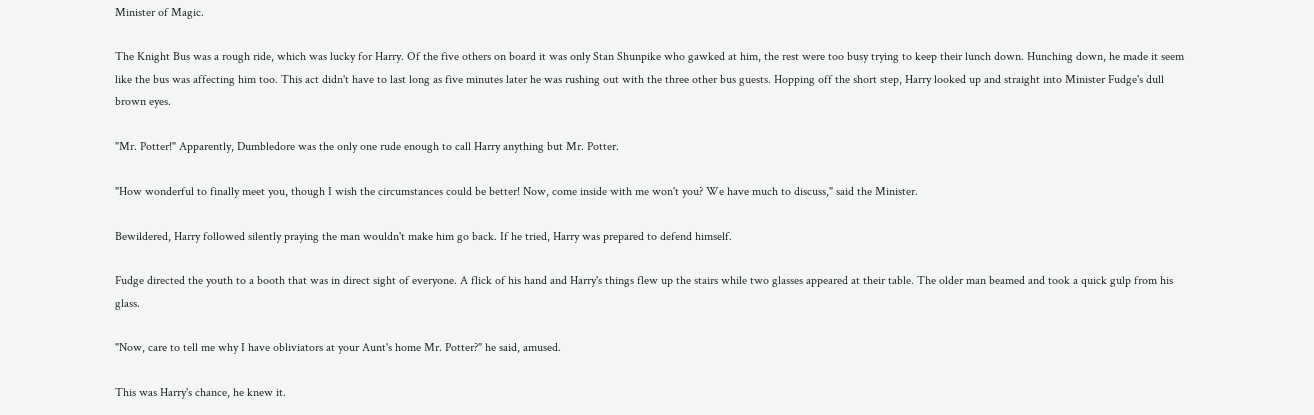Minister of Magic.

The Knight Bus was a rough ride, which was lucky for Harry. Of the five others on board it was only Stan Shunpike who gawked at him, the rest were too busy trying to keep their lunch down. Hunching down, he made it seem like the bus was affecting him too. This act didn't have to last long as five minutes later he was rushing out with the three other bus guests. Hopping off the short step, Harry looked up and straight into Minister Fudge's dull brown eyes.

"Mr. Potter!" Apparently, Dumbledore was the only one rude enough to call Harry anything but Mr. Potter.

"How wonderful to finally meet you, though I wish the circumstances could be better! Now, come inside with me won't you? We have much to discuss," said the Minister.

Bewildered, Harry followed silently praying the man wouldn't make him go back. If he tried, Harry was prepared to defend himself.

Fudge directed the youth to a booth that was in direct sight of everyone. A flick of his hand and Harry's things flew up the stairs while two glasses appeared at their table. The older man beamed and took a quick gulp from his glass.

"Now, care to tell me why I have obliviators at your Aunt's home Mr. Potter?" he said, amused.

This was Harry's chance, he knew it.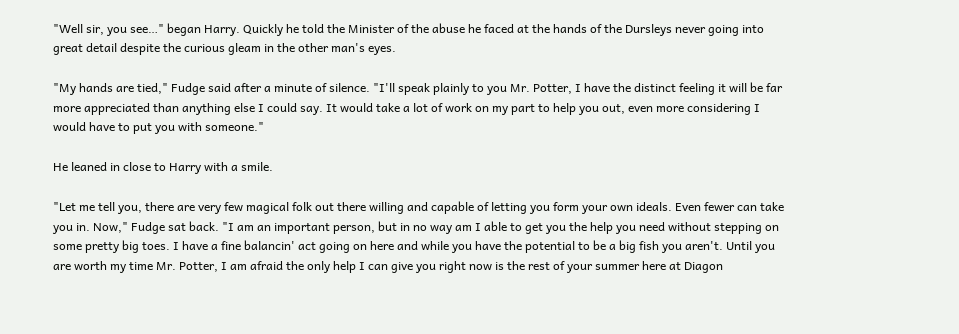"Well sir, you see…" began Harry. Quickly he told the Minister of the abuse he faced at the hands of the Dursleys never going into great detail despite the curious gleam in the other man's eyes.

"My hands are tied," Fudge said after a minute of silence. "I'll speak plainly to you Mr. Potter, I have the distinct feeling it will be far more appreciated than anything else I could say. It would take a lot of work on my part to help you out, even more considering I would have to put you with someone."

He leaned in close to Harry with a smile.

"Let me tell you, there are very few magical folk out there willing and capable of letting you form your own ideals. Even fewer can take you in. Now," Fudge sat back. "I am an important person, but in no way am I able to get you the help you need without stepping on some pretty big toes. I have a fine balancin' act going on here and while you have the potential to be a big fish you aren't. Until you are worth my time Mr. Potter, I am afraid the only help I can give you right now is the rest of your summer here at Diagon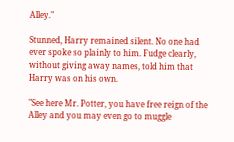Alley."

Stunned, Harry remained silent. No one had ever spoke so plainly to him. Fudge clearly, without giving away names, told him that Harry was on his own.

"See here Mr. Potter, you have free reign of the Alley and you may even go to muggle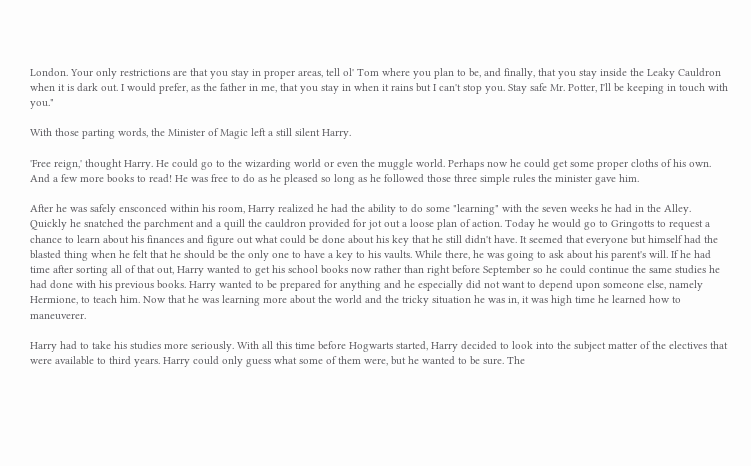London. Your only restrictions are that you stay in proper areas, tell ol' Tom where you plan to be, and finally, that you stay inside the Leaky Cauldron when it is dark out. I would prefer, as the father in me, that you stay in when it rains but I can't stop you. Stay safe Mr. Potter, I'll be keeping in touch with you."

With those parting words, the Minister of Magic left a still silent Harry.

'Free reign,' thought Harry. He could go to the wizarding world or even the muggle world. Perhaps now he could get some proper cloths of his own. And a few more books to read! He was free to do as he pleased so long as he followed those three simple rules the minister gave him.

After he was safely ensconced within his room, Harry realized he had the ability to do some "learning" with the seven weeks he had in the Alley. Quickly he snatched the parchment and a quill the cauldron provided for jot out a loose plan of action. Today he would go to Gringotts to request a chance to learn about his finances and figure out what could be done about his key that he still didn't have. It seemed that everyone but himself had the blasted thing when he felt that he should be the only one to have a key to his vaults. While there, he was going to ask about his parent's will. If he had time after sorting all of that out, Harry wanted to get his school books now rather than right before September so he could continue the same studies he had done with his previous books. Harry wanted to be prepared for anything and he especially did not want to depend upon someone else, namely Hermione, to teach him. Now that he was learning more about the world and the tricky situation he was in, it was high time he learned how to maneuverer.

Harry had to take his studies more seriously. With all this time before Hogwarts started, Harry decided to look into the subject matter of the electives that were available to third years. Harry could only guess what some of them were, but he wanted to be sure. The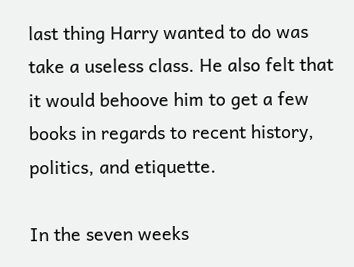last thing Harry wanted to do was take a useless class. He also felt that it would behoove him to get a few books in regards to recent history, politics, and etiquette.

In the seven weeks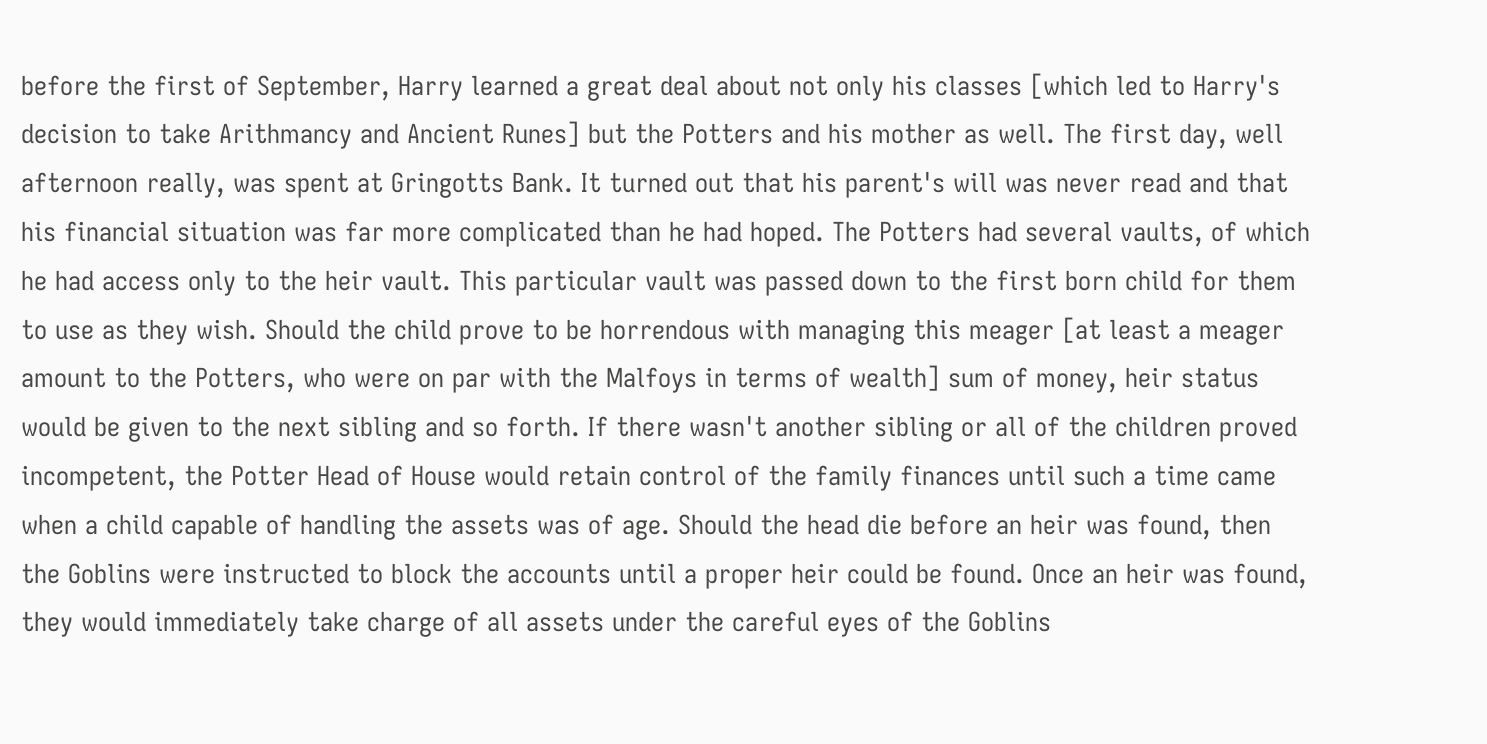before the first of September, Harry learned a great deal about not only his classes [which led to Harry's decision to take Arithmancy and Ancient Runes] but the Potters and his mother as well. The first day, well afternoon really, was spent at Gringotts Bank. It turned out that his parent's will was never read and that his financial situation was far more complicated than he had hoped. The Potters had several vaults, of which he had access only to the heir vault. This particular vault was passed down to the first born child for them to use as they wish. Should the child prove to be horrendous with managing this meager [at least a meager amount to the Potters, who were on par with the Malfoys in terms of wealth] sum of money, heir status would be given to the next sibling and so forth. If there wasn't another sibling or all of the children proved incompetent, the Potter Head of House would retain control of the family finances until such a time came when a child capable of handling the assets was of age. Should the head die before an heir was found, then the Goblins were instructed to block the accounts until a proper heir could be found. Once an heir was found, they would immediately take charge of all assets under the careful eyes of the Goblins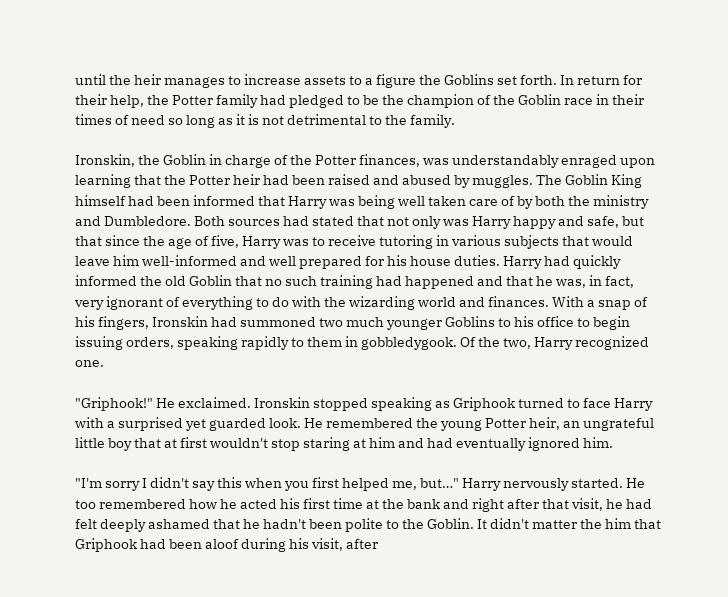until the heir manages to increase assets to a figure the Goblins set forth. In return for their help, the Potter family had pledged to be the champion of the Goblin race in their times of need so long as it is not detrimental to the family.

Ironskin, the Goblin in charge of the Potter finances, was understandably enraged upon learning that the Potter heir had been raised and abused by muggles. The Goblin King himself had been informed that Harry was being well taken care of by both the ministry and Dumbledore. Both sources had stated that not only was Harry happy and safe, but that since the age of five, Harry was to receive tutoring in various subjects that would leave him well-informed and well prepared for his house duties. Harry had quickly informed the old Goblin that no such training had happened and that he was, in fact, very ignorant of everything to do with the wizarding world and finances. With a snap of his fingers, Ironskin had summoned two much younger Goblins to his office to begin issuing orders, speaking rapidly to them in gobbledygook. Of the two, Harry recognized one.

"Griphook!" He exclaimed. Ironskin stopped speaking as Griphook turned to face Harry with a surprised yet guarded look. He remembered the young Potter heir, an ungrateful little boy that at first wouldn't stop staring at him and had eventually ignored him.

"I'm sorry I didn't say this when you first helped me, but…" Harry nervously started. He too remembered how he acted his first time at the bank and right after that visit, he had felt deeply ashamed that he hadn't been polite to the Goblin. It didn't matter the him that Griphook had been aloof during his visit, after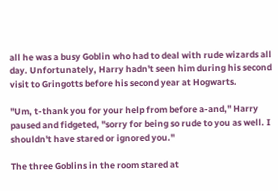all he was a busy Goblin who had to deal with rude wizards all day. Unfortunately, Harry hadn't seen him during his second visit to Gringotts before his second year at Hogwarts.

"Um, t-thank you for your help from before a-and," Harry paused and fidgeted, "sorry for being so rude to you as well. I shouldn't have stared or ignored you."

The three Goblins in the room stared at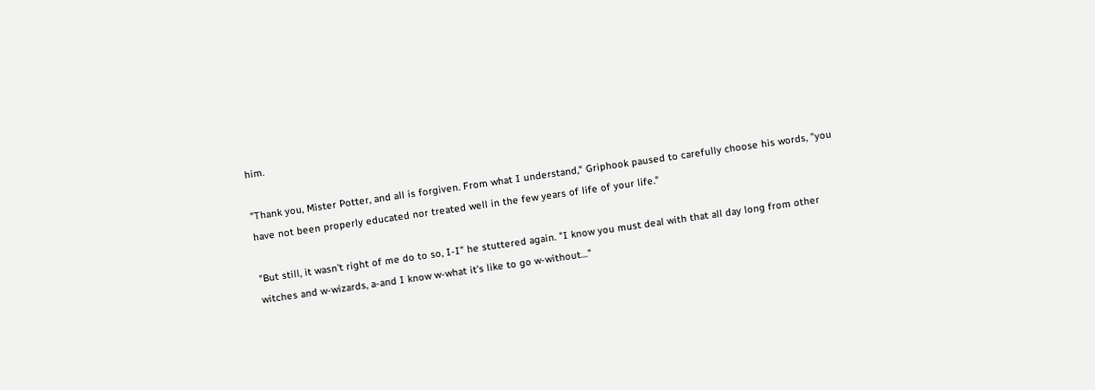him.

"Thank you, Mister Potter, and all is forgiven. From what I understand," Griphook paused to carefully choose his words, "you have not been properly educated nor treated well in the few years of life of your life."

"But still, it wasn't right of me do to so, I-I" he stuttered again. "I know you must deal with that all day long from other witches and w-wizards, a-and I know w-what it's like to go w-without…"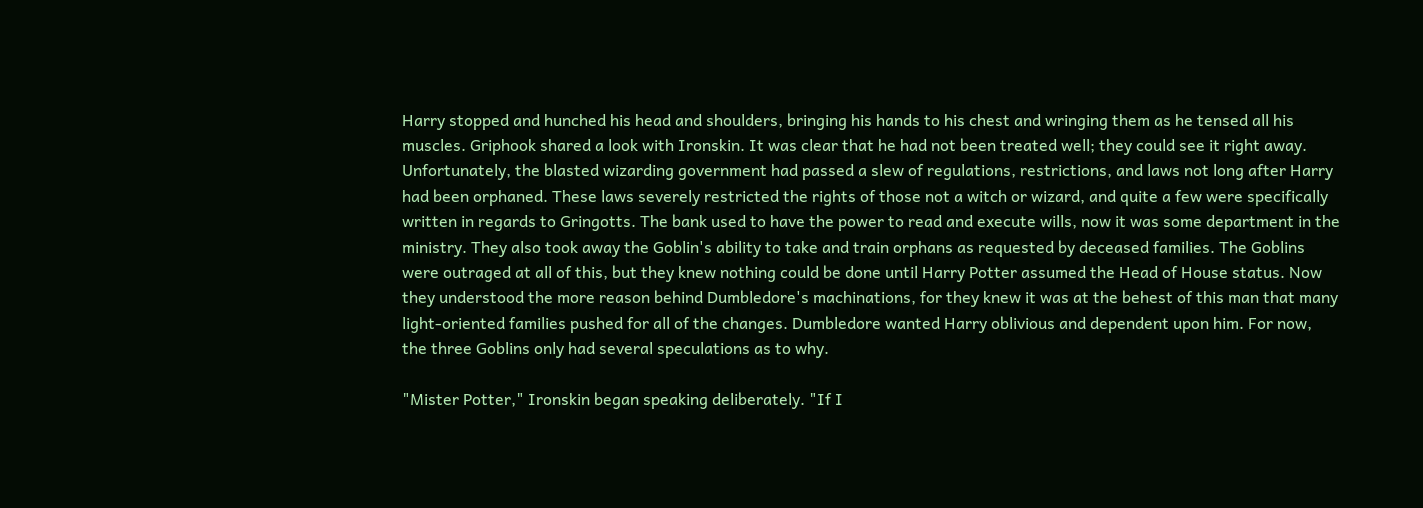Harry stopped and hunched his head and shoulders, bringing his hands to his chest and wringing them as he tensed all his muscles. Griphook shared a look with Ironskin. It was clear that he had not been treated well; they could see it right away. Unfortunately, the blasted wizarding government had passed a slew of regulations, restrictions, and laws not long after Harry had been orphaned. These laws severely restricted the rights of those not a witch or wizard, and quite a few were specifically written in regards to Gringotts. The bank used to have the power to read and execute wills, now it was some department in the ministry. They also took away the Goblin's ability to take and train orphans as requested by deceased families. The Goblins were outraged at all of this, but they knew nothing could be done until Harry Potter assumed the Head of House status. Now they understood the more reason behind Dumbledore's machinations, for they knew it was at the behest of this man that many light-oriented families pushed for all of the changes. Dumbledore wanted Harry oblivious and dependent upon him. For now, the three Goblins only had several speculations as to why.

"Mister Potter," Ironskin began speaking deliberately. "If I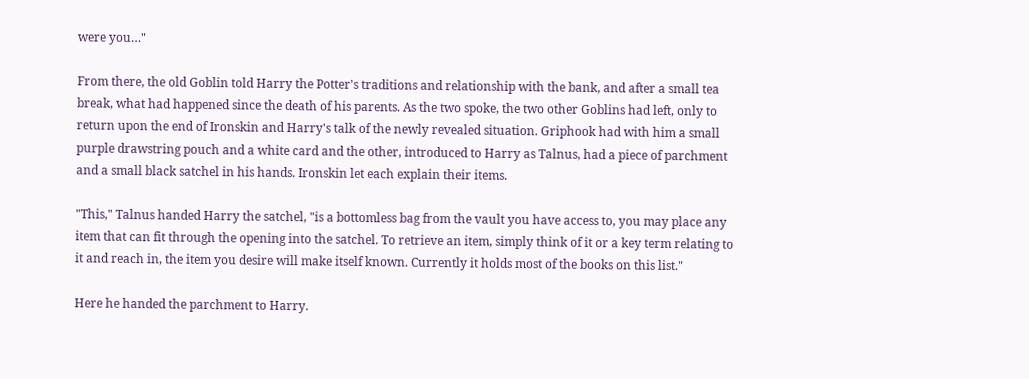were you…"

From there, the old Goblin told Harry the Potter's traditions and relationship with the bank, and after a small tea break, what had happened since the death of his parents. As the two spoke, the two other Goblins had left, only to return upon the end of Ironskin and Harry's talk of the newly revealed situation. Griphook had with him a small purple drawstring pouch and a white card and the other, introduced to Harry as Talnus, had a piece of parchment and a small black satchel in his hands. Ironskin let each explain their items.

"This," Talnus handed Harry the satchel, "is a bottomless bag from the vault you have access to, you may place any item that can fit through the opening into the satchel. To retrieve an item, simply think of it or a key term relating to it and reach in, the item you desire will make itself known. Currently it holds most of the books on this list."

Here he handed the parchment to Harry.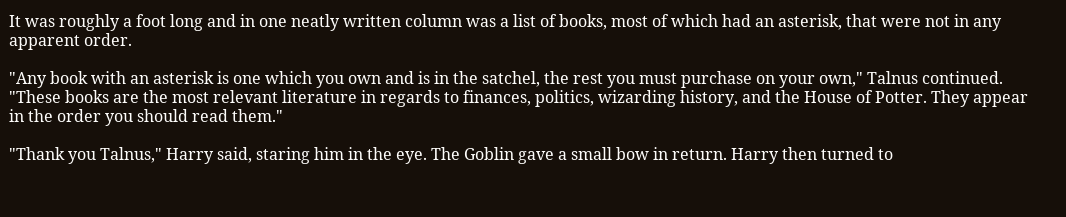It was roughly a foot long and in one neatly written column was a list of books, most of which had an asterisk, that were not in any apparent order.

"Any book with an asterisk is one which you own and is in the satchel, the rest you must purchase on your own," Talnus continued. "These books are the most relevant literature in regards to finances, politics, wizarding history, and the House of Potter. They appear in the order you should read them."

"Thank you Talnus," Harry said, staring him in the eye. The Goblin gave a small bow in return. Harry then turned to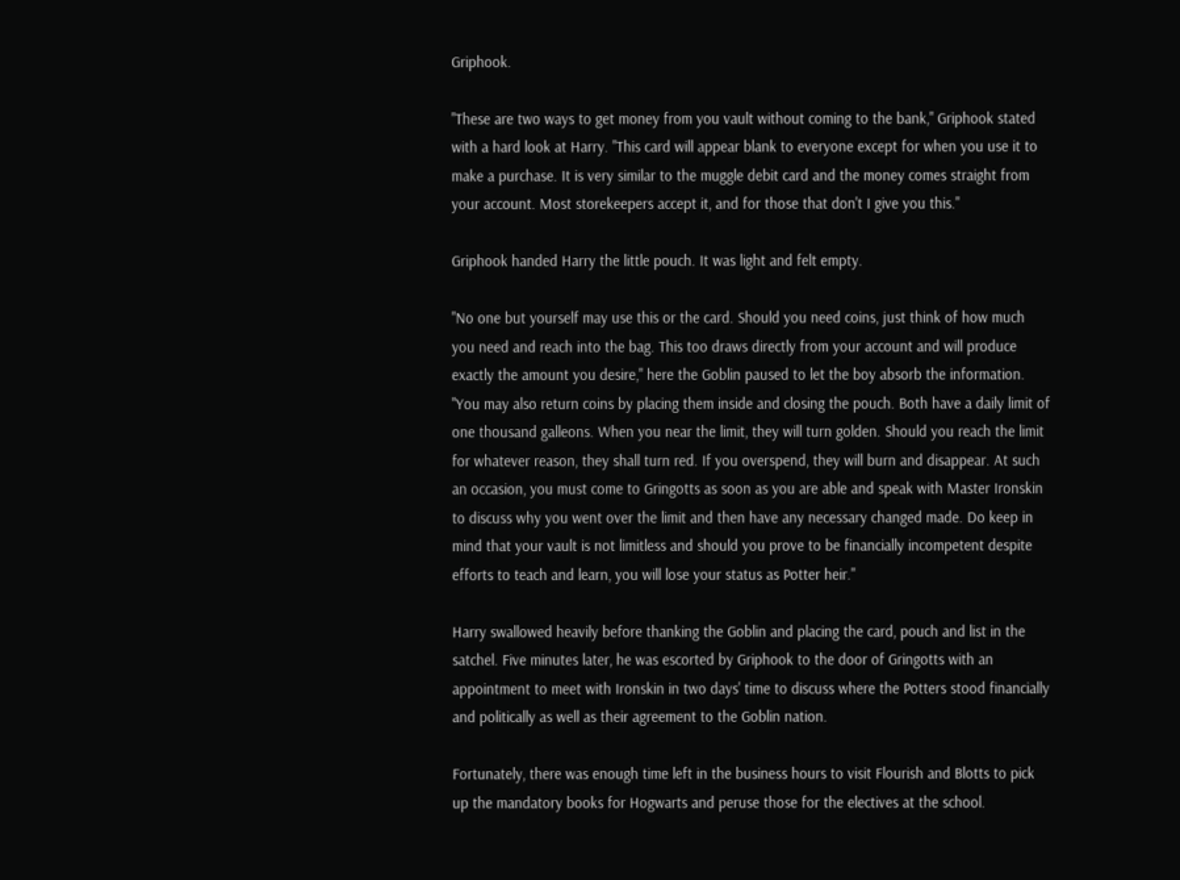Griphook.

"These are two ways to get money from you vault without coming to the bank," Griphook stated with a hard look at Harry. "This card will appear blank to everyone except for when you use it to make a purchase. It is very similar to the muggle debit card and the money comes straight from your account. Most storekeepers accept it, and for those that don't I give you this."

Griphook handed Harry the little pouch. It was light and felt empty.

"No one but yourself may use this or the card. Should you need coins, just think of how much you need and reach into the bag. This too draws directly from your account and will produce exactly the amount you desire," here the Goblin paused to let the boy absorb the information. "You may also return coins by placing them inside and closing the pouch. Both have a daily limit of one thousand galleons. When you near the limit, they will turn golden. Should you reach the limit for whatever reason, they shall turn red. If you overspend, they will burn and disappear. At such an occasion, you must come to Gringotts as soon as you are able and speak with Master Ironskin to discuss why you went over the limit and then have any necessary changed made. Do keep in mind that your vault is not limitless and should you prove to be financially incompetent despite efforts to teach and learn, you will lose your status as Potter heir."

Harry swallowed heavily before thanking the Goblin and placing the card, pouch and list in the satchel. Five minutes later, he was escorted by Griphook to the door of Gringotts with an appointment to meet with Ironskin in two days' time to discuss where the Potters stood financially and politically as well as their agreement to the Goblin nation.

Fortunately, there was enough time left in the business hours to visit Flourish and Blotts to pick up the mandatory books for Hogwarts and peruse those for the electives at the school.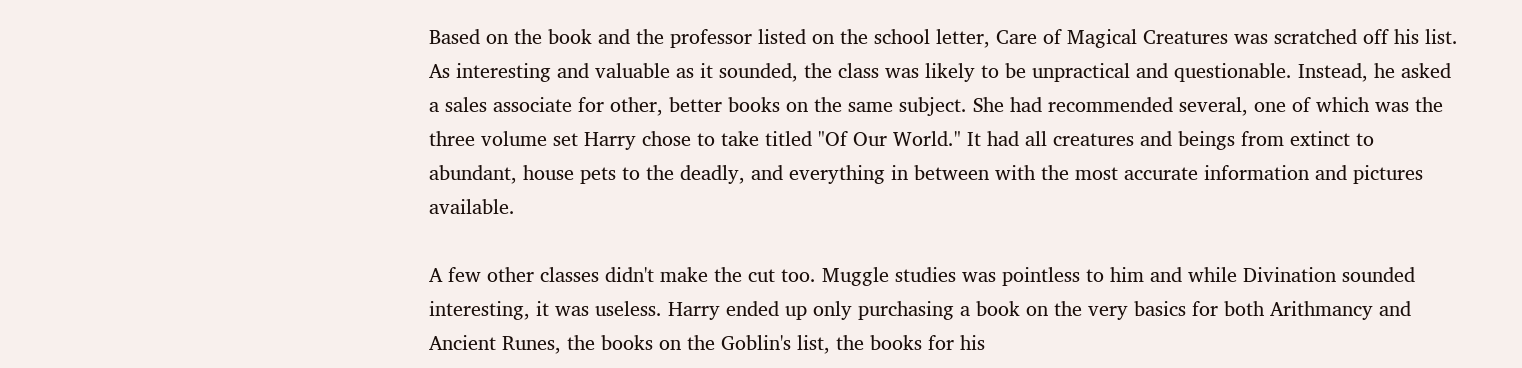Based on the book and the professor listed on the school letter, Care of Magical Creatures was scratched off his list. As interesting and valuable as it sounded, the class was likely to be unpractical and questionable. Instead, he asked a sales associate for other, better books on the same subject. She had recommended several, one of which was the three volume set Harry chose to take titled "Of Our World." It had all creatures and beings from extinct to abundant, house pets to the deadly, and everything in between with the most accurate information and pictures available.

A few other classes didn't make the cut too. Muggle studies was pointless to him and while Divination sounded interesting, it was useless. Harry ended up only purchasing a book on the very basics for both Arithmancy and Ancient Runes, the books on the Goblin's list, the books for his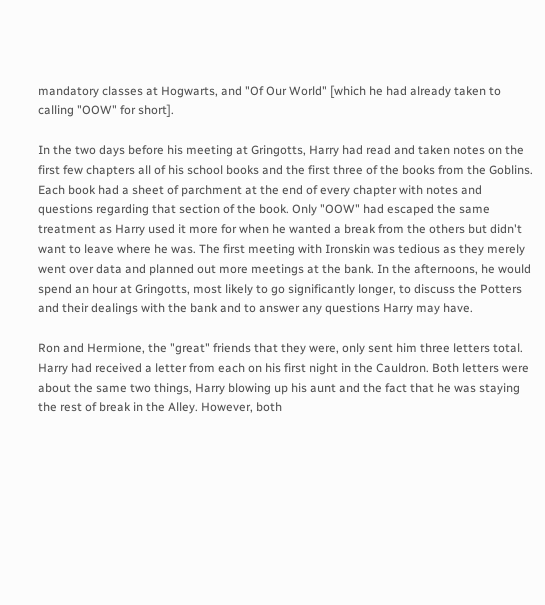mandatory classes at Hogwarts, and "Of Our World" [which he had already taken to calling "OOW" for short].

In the two days before his meeting at Gringotts, Harry had read and taken notes on the first few chapters all of his school books and the first three of the books from the Goblins. Each book had a sheet of parchment at the end of every chapter with notes and questions regarding that section of the book. Only "OOW" had escaped the same treatment as Harry used it more for when he wanted a break from the others but didn't want to leave where he was. The first meeting with Ironskin was tedious as they merely went over data and planned out more meetings at the bank. In the afternoons, he would spend an hour at Gringotts, most likely to go significantly longer, to discuss the Potters and their dealings with the bank and to answer any questions Harry may have.

Ron and Hermione, the "great" friends that they were, only sent him three letters total. Harry had received a letter from each on his first night in the Cauldron. Both letters were about the same two things, Harry blowing up his aunt and the fact that he was staying the rest of break in the Alley. However, both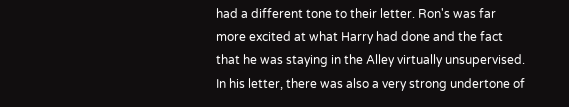had a different tone to their letter. Ron's was far more excited at what Harry had done and the fact that he was staying in the Alley virtually unsupervised. In his letter, there was also a very strong undertone of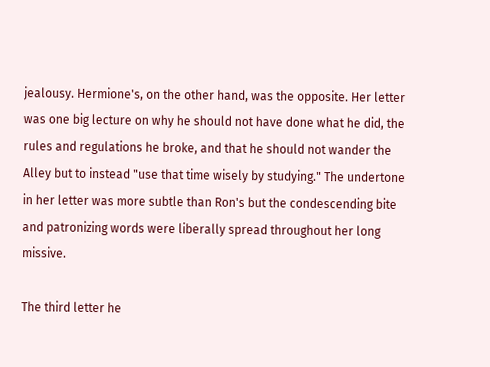jealousy. Hermione's, on the other hand, was the opposite. Her letter was one big lecture on why he should not have done what he did, the rules and regulations he broke, and that he should not wander the Alley but to instead "use that time wisely by studying." The undertone in her letter was more subtle than Ron's but the condescending bite and patronizing words were liberally spread throughout her long missive.

The third letter he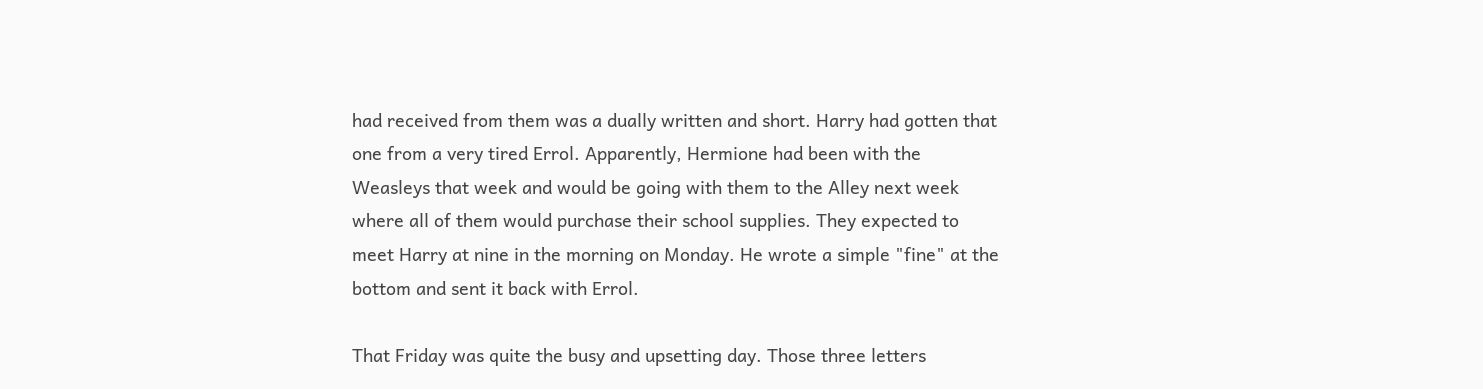had received from them was a dually written and short. Harry had gotten that one from a very tired Errol. Apparently, Hermione had been with the Weasleys that week and would be going with them to the Alley next week where all of them would purchase their school supplies. They expected to meet Harry at nine in the morning on Monday. He wrote a simple "fine" at the bottom and sent it back with Errol.

That Friday was quite the busy and upsetting day. Those three letters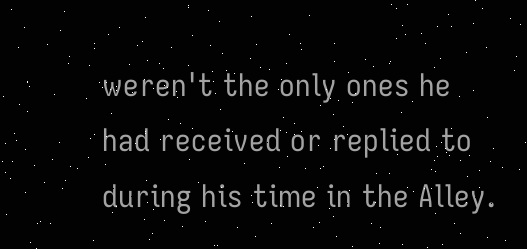weren't the only ones he had received or replied to during his time in the Alley.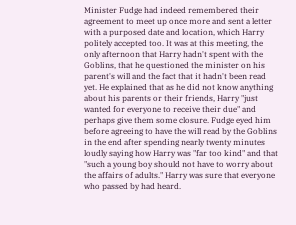Minister Fudge had indeed remembered their agreement to meet up once more and sent a letter with a purposed date and location, which Harry politely accepted too. It was at this meeting, the only afternoon that Harry hadn't spent with the Goblins, that he questioned the minister on his parent's will and the fact that it hadn't been read yet. He explained that as he did not know anything about his parents or their friends, Harry "just wanted for everyone to receive their due" and perhaps give them some closure. Fudge eyed him before agreeing to have the will read by the Goblins in the end after spending nearly twenty minutes loudly saying how Harry was "far too kind" and that "such a young boy should not have to worry about the affairs of adults." Harry was sure that everyone who passed by had heard.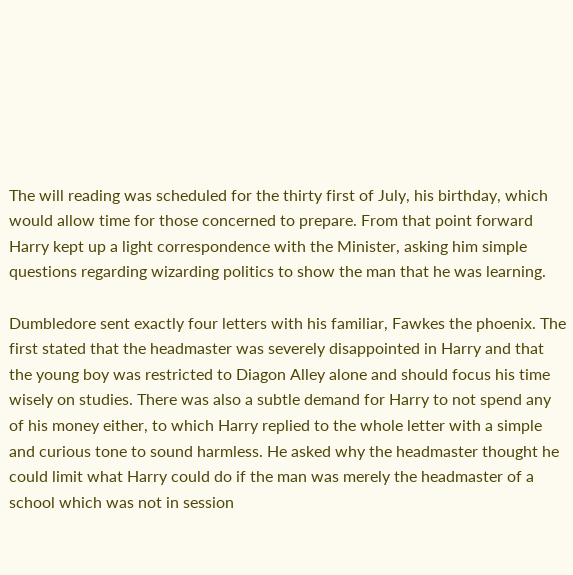The will reading was scheduled for the thirty first of July, his birthday, which would allow time for those concerned to prepare. From that point forward Harry kept up a light correspondence with the Minister, asking him simple questions regarding wizarding politics to show the man that he was learning.

Dumbledore sent exactly four letters with his familiar, Fawkes the phoenix. The first stated that the headmaster was severely disappointed in Harry and that the young boy was restricted to Diagon Alley alone and should focus his time wisely on studies. There was also a subtle demand for Harry to not spend any of his money either, to which Harry replied to the whole letter with a simple and curious tone to sound harmless. He asked why the headmaster thought he could limit what Harry could do if the man was merely the headmaster of a school which was not in session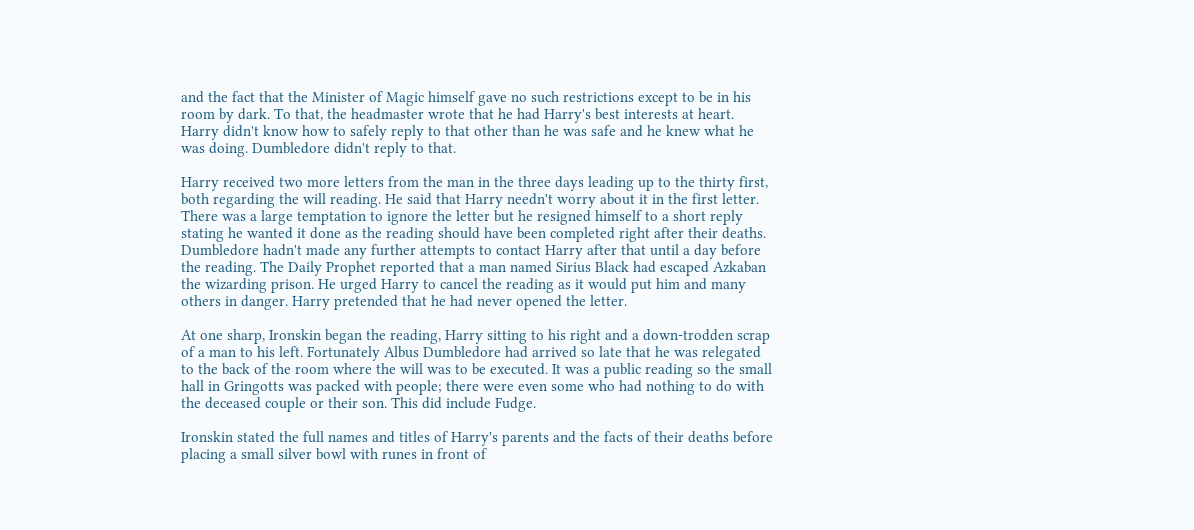and the fact that the Minister of Magic himself gave no such restrictions except to be in his room by dark. To that, the headmaster wrote that he had Harry's best interests at heart. Harry didn't know how to safely reply to that other than he was safe and he knew what he was doing. Dumbledore didn't reply to that.

Harry received two more letters from the man in the three days leading up to the thirty first, both regarding the will reading. He said that Harry needn't worry about it in the first letter. There was a large temptation to ignore the letter but he resigned himself to a short reply stating he wanted it done as the reading should have been completed right after their deaths. Dumbledore hadn't made any further attempts to contact Harry after that until a day before the reading. The Daily Prophet reported that a man named Sirius Black had escaped Azkaban the wizarding prison. He urged Harry to cancel the reading as it would put him and many others in danger. Harry pretended that he had never opened the letter.

At one sharp, Ironskin began the reading, Harry sitting to his right and a down-trodden scrap of a man to his left. Fortunately Albus Dumbledore had arrived so late that he was relegated to the back of the room where the will was to be executed. It was a public reading so the small hall in Gringotts was packed with people; there were even some who had nothing to do with the deceased couple or their son. This did include Fudge.

Ironskin stated the full names and titles of Harry's parents and the facts of their deaths before placing a small silver bowl with runes in front of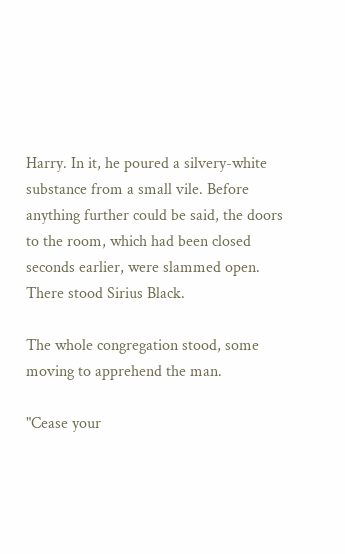Harry. In it, he poured a silvery-white substance from a small vile. Before anything further could be said, the doors to the room, which had been closed seconds earlier, were slammed open. There stood Sirius Black.

The whole congregation stood, some moving to apprehend the man.

"Cease your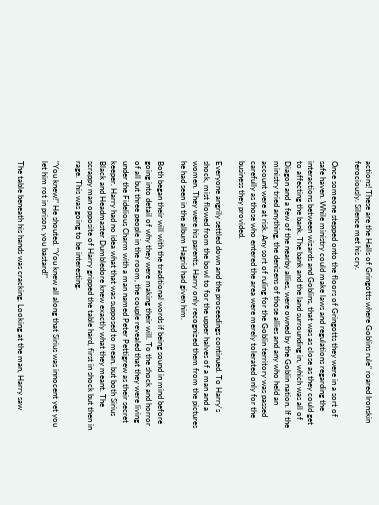actions! These are the Halls of Gringotts where Goblins rule" roared Ironskin ferociously. Silence met his cry.

Once someone stepped onto the floors of Gringotts they were in a sort of safe haven. While ministry could make laws and regulations regarding the interactions between wizards and Goblins, that was as close as they could get to affecting the bank. The bank and the land surrounding in, which was all of Diagon and a few of the nearby allies, were owned by the Goblin nation. If the ministry tried anything, the denizens of those allies and any who held an account were at risk. Any sort of ruling for the Goblin territory was passed carefully as those who entered the area were merely tolerated only for the business they provided.

Everyone angrily settled down and the proceedings continued. To Harry's shock, mist flowed from the bowl to for the upper halves of a man and a women. They were his parents. Harry only recognized them from the pictures he had seen in the album Hagrid had given him.

Both began their will with the traditional words if being sound in mind before going into detail of why they were making their will. To the shock and horror of all but three people in the room, the couple revealed that they were living under the Fidelious Charm with a man named Peter Pettigrew as their secret keeper. Harry had no idea what that was supposed to mean, but both Sirius Black and Headmaster Dumbledore knew exactly what they meant. The scrappy man opposite of Harry gripped the table hard, first in shock but then in rage. This was going to be interesting.

"You knew!" He shouted. "You knew all along that Sirius was innocent yet you let him rot in prison, you bastard!"

The table beneath his hands was cracking. Looking at the man, Harry saw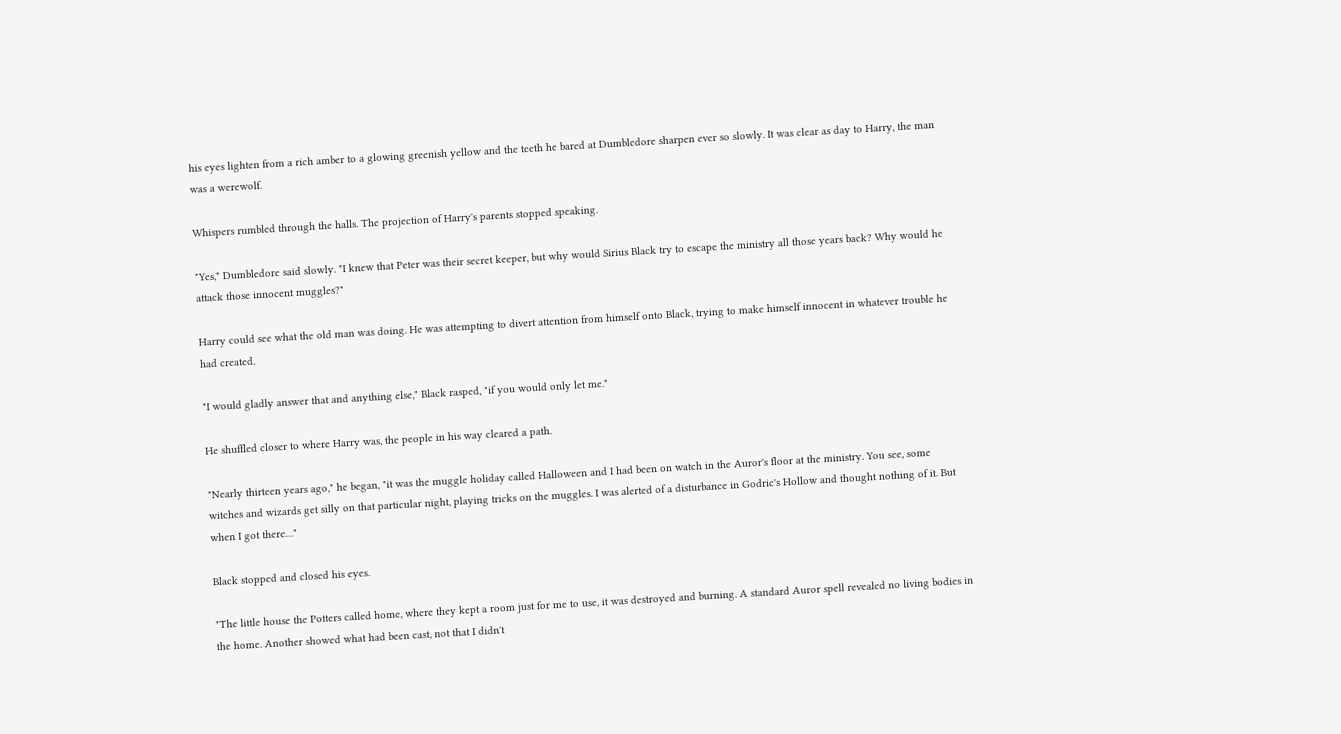his eyes lighten from a rich amber to a glowing greenish yellow and the teeth he bared at Dumbledore sharpen ever so slowly. It was clear as day to Harry, the man was a werewolf.

Whispers rumbled through the halls. The projection of Harry's parents stopped speaking.

"Yes," Dumbledore said slowly. "I knew that Peter was their secret keeper, but why would Sirius Black try to escape the ministry all those years back? Why would he attack those innocent muggles?"

Harry could see what the old man was doing. He was attempting to divert attention from himself onto Black, trying to make himself innocent in whatever trouble he had created.

"I would gladly answer that and anything else," Black rasped, "if you would only let me."

He shuffled closer to where Harry was, the people in his way cleared a path.

"Nearly thirteen years ago," he began, "it was the muggle holiday called Halloween and I had been on watch in the Auror's floor at the ministry. You see, some witches and wizards get silly on that particular night, playing tricks on the muggles. I was alerted of a disturbance in Godric's Hollow and thought nothing of it. But when I got there…"

Black stopped and closed his eyes.

"The little house the Potters called home, where they kept a room just for me to use, it was destroyed and burning. A standard Auror spell revealed no living bodies in the home. Another showed what had been cast, not that I didn't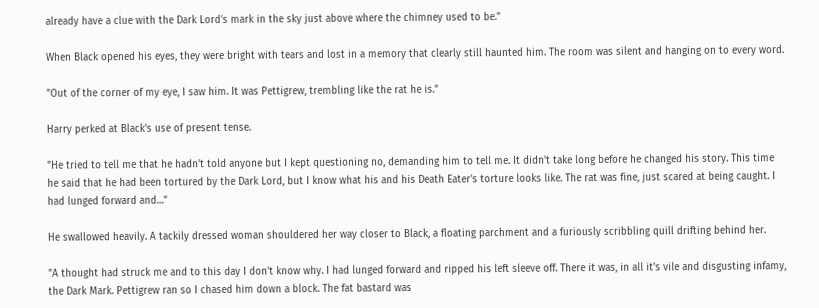already have a clue with the Dark Lord's mark in the sky just above where the chimney used to be."

When Black opened his eyes, they were bright with tears and lost in a memory that clearly still haunted him. The room was silent and hanging on to every word.

"Out of the corner of my eye, I saw him. It was Pettigrew, trembling like the rat he is."

Harry perked at Black's use of present tense.

"He tried to tell me that he hadn't told anyone but I kept questioning no, demanding him to tell me. It didn't take long before he changed his story. This time he said that he had been tortured by the Dark Lord, but I know what his and his Death Eater's torture looks like. The rat was fine, just scared at being caught. I had lunged forward and…"

He swallowed heavily. A tackily dressed woman shouldered her way closer to Black, a floating parchment and a furiously scribbling quill drifting behind her.

"A thought had struck me and to this day I don't know why. I had lunged forward and ripped his left sleeve off. There it was, in all it's vile and disgusting infamy, the Dark Mark. Pettigrew ran so I chased him down a block. The fat bastard was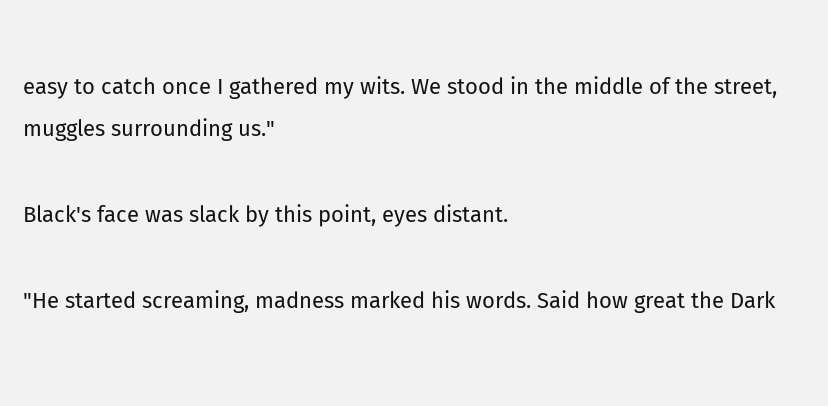easy to catch once I gathered my wits. We stood in the middle of the street, muggles surrounding us."

Black's face was slack by this point, eyes distant.

"He started screaming, madness marked his words. Said how great the Dark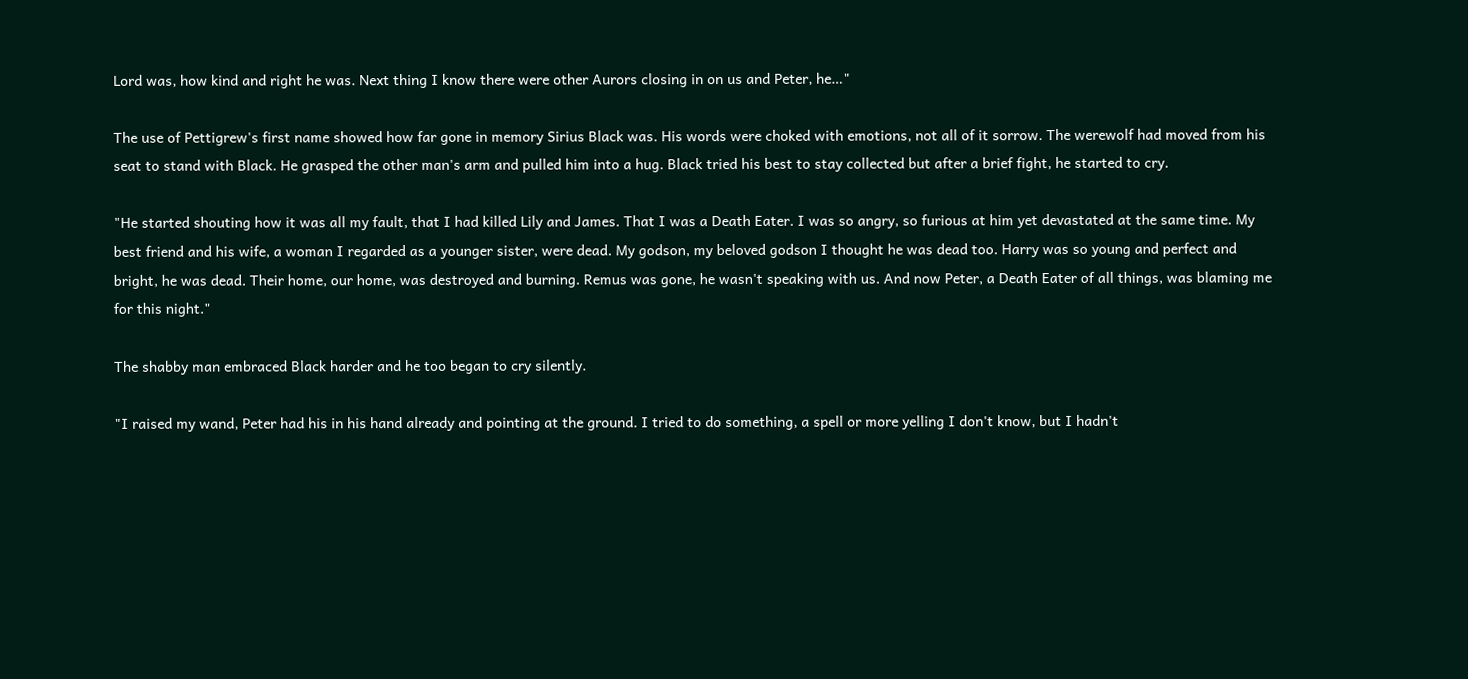Lord was, how kind and right he was. Next thing I know there were other Aurors closing in on us and Peter, he…"

The use of Pettigrew's first name showed how far gone in memory Sirius Black was. His words were choked with emotions, not all of it sorrow. The werewolf had moved from his seat to stand with Black. He grasped the other man's arm and pulled him into a hug. Black tried his best to stay collected but after a brief fight, he started to cry.

"He started shouting how it was all my fault, that I had killed Lily and James. That I was a Death Eater. I was so angry, so furious at him yet devastated at the same time. My best friend and his wife, a woman I regarded as a younger sister, were dead. My godson, my beloved godson I thought he was dead too. Harry was so young and perfect and bright, he was dead. Their home, our home, was destroyed and burning. Remus was gone, he wasn't speaking with us. And now Peter, a Death Eater of all things, was blaming me for this night."

The shabby man embraced Black harder and he too began to cry silently.

"I raised my wand, Peter had his in his hand already and pointing at the ground. I tried to do something, a spell or more yelling I don't know, but I hadn't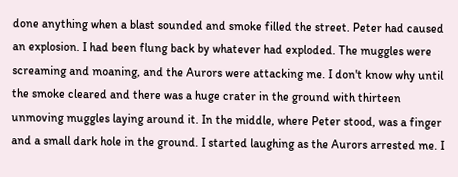done anything when a blast sounded and smoke filled the street. Peter had caused an explosion. I had been flung back by whatever had exploded. The muggles were screaming and moaning, and the Aurors were attacking me. I don't know why until the smoke cleared and there was a huge crater in the ground with thirteen unmoving muggles laying around it. In the middle, where Peter stood, was a finger and a small dark hole in the ground. I started laughing as the Aurors arrested me. I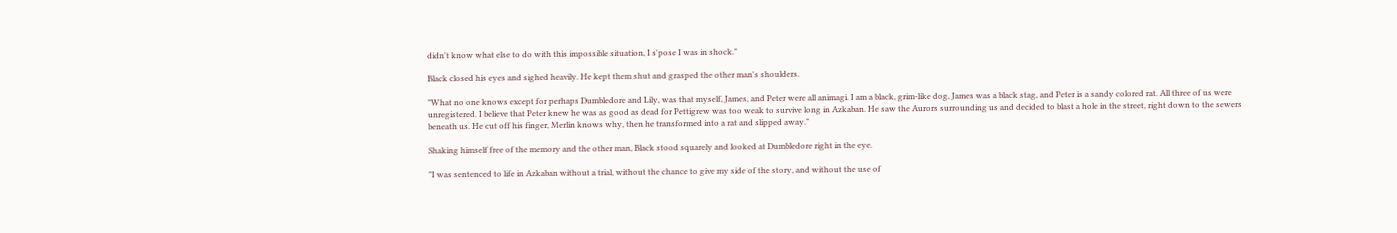didn't know what else to do with this impossible situation, I s'pose I was in shock."

Black closed his eyes and sighed heavily. He kept them shut and grasped the other man's shoulders.

"What no one knows except for perhaps Dumbledore and Lily, was that myself, James, and Peter were all animagi. I am a black, grim-like dog, James was a black stag, and Peter is a sandy colored rat. All three of us were unregistered. I believe that Peter knew he was as good as dead for Pettigrew was too weak to survive long in Azkaban. He saw the Aurors surrounding us and decided to blast a hole in the street, right down to the sewers beneath us. He cut off his finger, Merlin knows why, then he transformed into a rat and slipped away."

Shaking himself free of the memory and the other man, Black stood squarely and looked at Dumbledore right in the eye.

"I was sentenced to life in Azkaban without a trial, without the chance to give my side of the story, and without the use of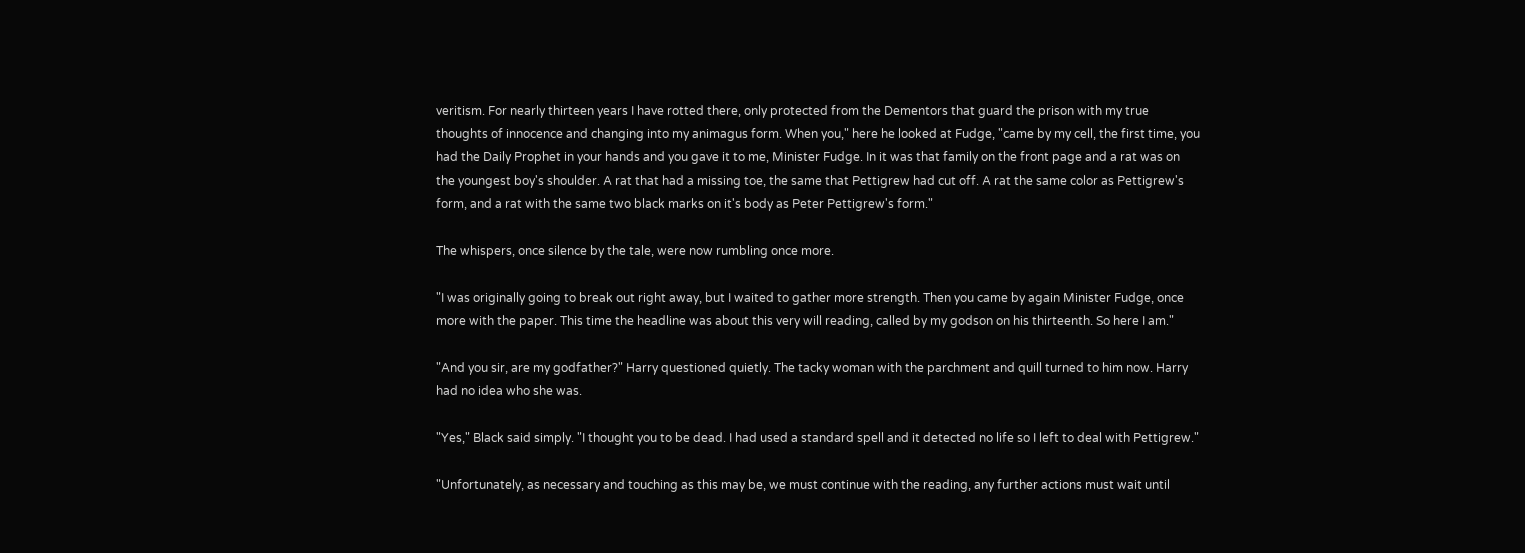veritism. For nearly thirteen years I have rotted there, only protected from the Dementors that guard the prison with my true thoughts of innocence and changing into my animagus form. When you," here he looked at Fudge, "came by my cell, the first time, you had the Daily Prophet in your hands and you gave it to me, Minister Fudge. In it was that family on the front page and a rat was on the youngest boy's shoulder. A rat that had a missing toe, the same that Pettigrew had cut off. A rat the same color as Pettigrew's form, and a rat with the same two black marks on it's body as Peter Pettigrew's form."

The whispers, once silence by the tale, were now rumbling once more.

"I was originally going to break out right away, but I waited to gather more strength. Then you came by again Minister Fudge, once more with the paper. This time the headline was about this very will reading, called by my godson on his thirteenth. So here I am."

"And you sir, are my godfather?" Harry questioned quietly. The tacky woman with the parchment and quill turned to him now. Harry had no idea who she was.

"Yes," Black said simply. "I thought you to be dead. I had used a standard spell and it detected no life so I left to deal with Pettigrew."

"Unfortunately, as necessary and touching as this may be, we must continue with the reading, any further actions must wait until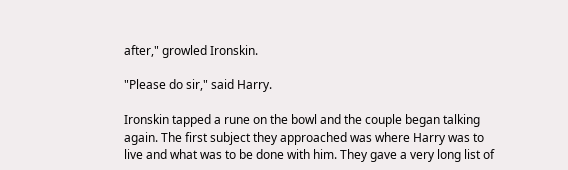after," growled Ironskin.

"Please do sir," said Harry.

Ironskin tapped a rune on the bowl and the couple began talking again. The first subject they approached was where Harry was to live and what was to be done with him. They gave a very long list of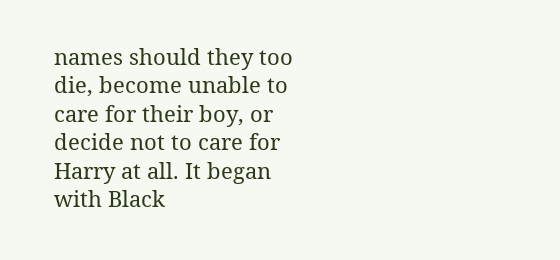names should they too die, become unable to care for their boy, or decide not to care for Harry at all. It began with Black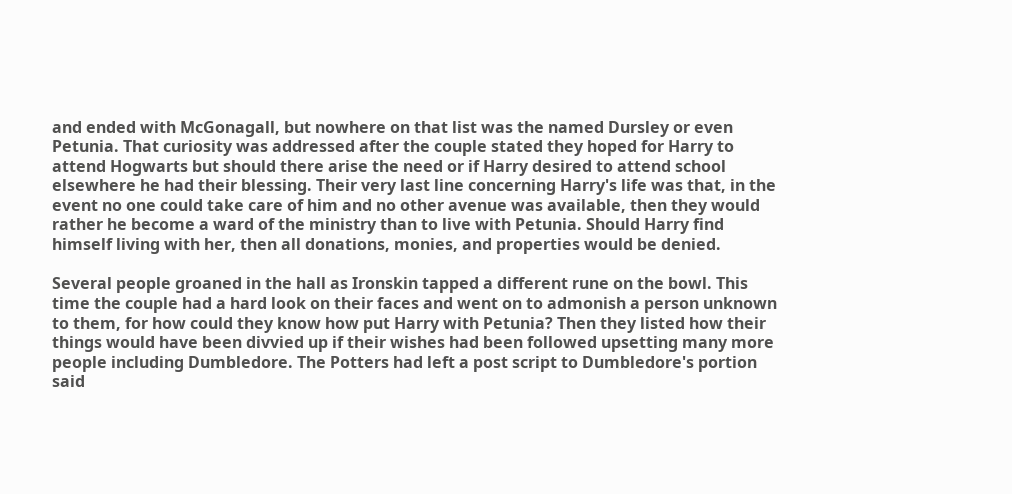and ended with McGonagall, but nowhere on that list was the named Dursley or even Petunia. That curiosity was addressed after the couple stated they hoped for Harry to attend Hogwarts but should there arise the need or if Harry desired to attend school elsewhere he had their blessing. Their very last line concerning Harry's life was that, in the event no one could take care of him and no other avenue was available, then they would rather he become a ward of the ministry than to live with Petunia. Should Harry find himself living with her, then all donations, monies, and properties would be denied.

Several people groaned in the hall as Ironskin tapped a different rune on the bowl. This time the couple had a hard look on their faces and went on to admonish a person unknown to them, for how could they know how put Harry with Petunia? Then they listed how their things would have been divvied up if their wishes had been followed upsetting many more people including Dumbledore. The Potters had left a post script to Dumbledore's portion said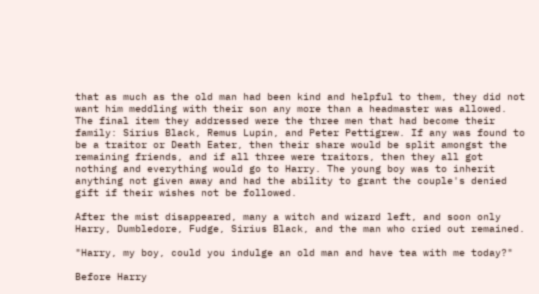that as much as the old man had been kind and helpful to them, they did not want him meddling with their son any more than a headmaster was allowed. The final item they addressed were the three men that had become their family: Sirius Black, Remus Lupin, and Peter Pettigrew. If any was found to be a traitor or Death Eater, then their share would be split amongst the remaining friends, and if all three were traitors, then they all got nothing and everything would go to Harry. The young boy was to inherit anything not given away and had the ability to grant the couple's denied gift if their wishes not be followed.

After the mist disappeared, many a witch and wizard left, and soon only Harry, Dumbledore, Fudge, Sirius Black, and the man who cried out remained.

"Harry, my boy, could you indulge an old man and have tea with me today?"

Before Harry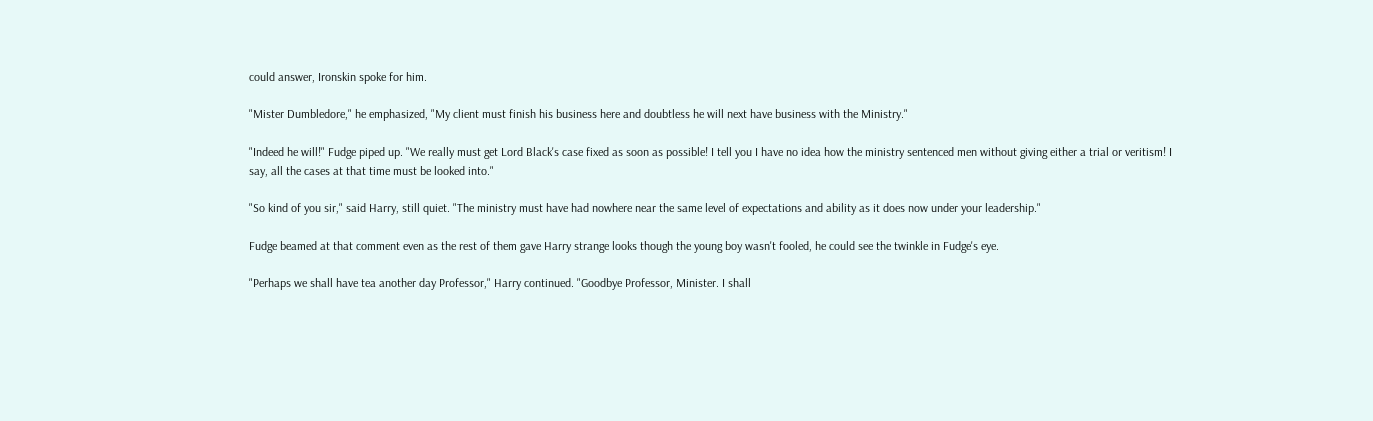could answer, Ironskin spoke for him.

"Mister Dumbledore," he emphasized, "My client must finish his business here and doubtless he will next have business with the Ministry."

"Indeed he will!" Fudge piped up. "We really must get Lord Black's case fixed as soon as possible! I tell you I have no idea how the ministry sentenced men without giving either a trial or veritism! I say, all the cases at that time must be looked into."

"So kind of you sir," said Harry, still quiet. "The ministry must have had nowhere near the same level of expectations and ability as it does now under your leadership."

Fudge beamed at that comment even as the rest of them gave Harry strange looks though the young boy wasn't fooled, he could see the twinkle in Fudge's eye.

"Perhaps we shall have tea another day Professor," Harry continued. "Goodbye Professor, Minister. I shall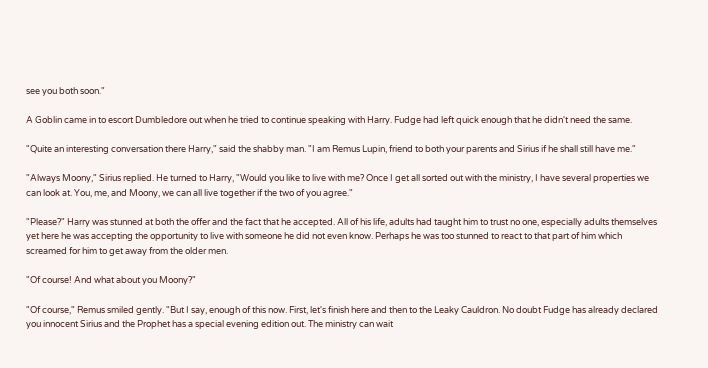see you both soon."

A Goblin came in to escort Dumbledore out when he tried to continue speaking with Harry. Fudge had left quick enough that he didn't need the same.

"Quite an interesting conversation there Harry," said the shabby man. "I am Remus Lupin, friend to both your parents and Sirius if he shall still have me."

"Always Moony," Sirius replied. He turned to Harry, "Would you like to live with me? Once I get all sorted out with the ministry, I have several properties we can look at. You, me, and Moony, we can all live together if the two of you agree."

"Please?" Harry was stunned at both the offer and the fact that he accepted. All of his life, adults had taught him to trust no one, especially adults themselves yet here he was accepting the opportunity to live with someone he did not even know. Perhaps he was too stunned to react to that part of him which screamed for him to get away from the older men.

"Of course! And what about you Moony?"

"Of course," Remus smiled gently. "But I say, enough of this now. First, let's finish here and then to the Leaky Cauldron. No doubt Fudge has already declared you innocent Sirius and the Prophet has a special evening edition out. The ministry can wait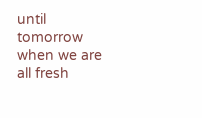until tomorrow when we are all fresh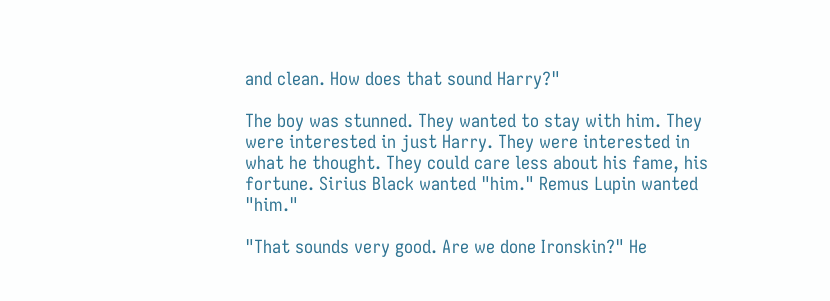and clean. How does that sound Harry?"

The boy was stunned. They wanted to stay with him. They were interested in just Harry. They were interested in what he thought. They could care less about his fame, his fortune. Sirius Black wanted "him." Remus Lupin wanted "him."

"That sounds very good. Are we done Ironskin?" He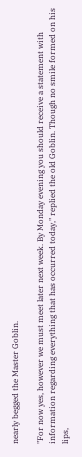nearly begged the Master Goblin.

"For now yes, however we must meet later next week. By Monday evening you should receive a statement with information regarding everything that has occurred today," replied the old Goblin. Though no smile formed on his lips,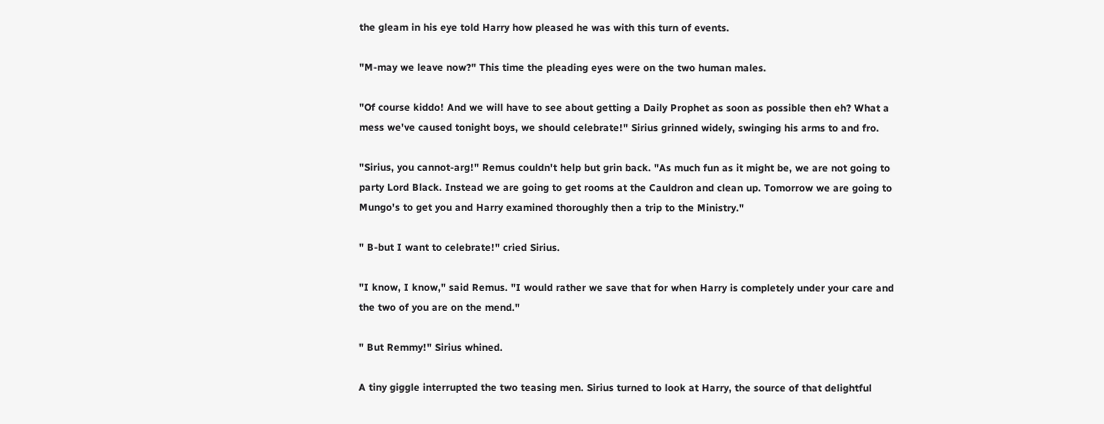the gleam in his eye told Harry how pleased he was with this turn of events.

"M-may we leave now?" This time the pleading eyes were on the two human males.

"Of course kiddo! And we will have to see about getting a Daily Prophet as soon as possible then eh? What a mess we've caused tonight boys, we should celebrate!" Sirius grinned widely, swinging his arms to and fro.

"Sirius, you cannot-arg!" Remus couldn't help but grin back. "As much fun as it might be, we are not going to party Lord Black. Instead we are going to get rooms at the Cauldron and clean up. Tomorrow we are going to Mungo's to get you and Harry examined thoroughly then a trip to the Ministry."

" B-but I want to celebrate!" cried Sirius.

"I know, I know," said Remus. "I would rather we save that for when Harry is completely under your care and the two of you are on the mend."

" But Remmy!" Sirius whined.

A tiny giggle interrupted the two teasing men. Sirius turned to look at Harry, the source of that delightful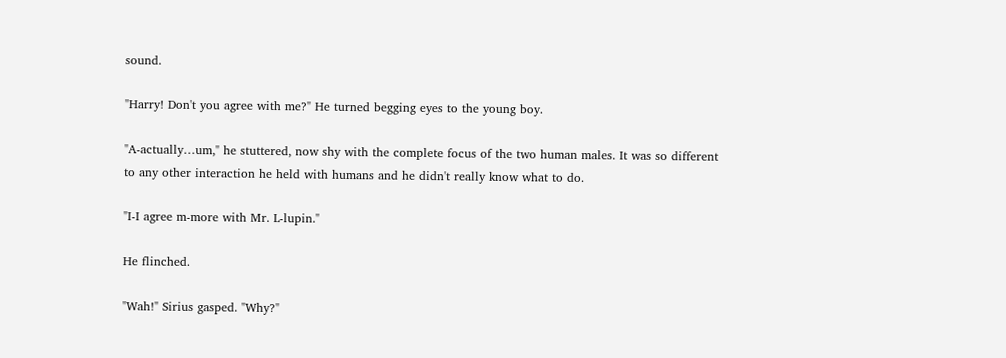sound.

"Harry! Don't you agree with me?" He turned begging eyes to the young boy.

"A-actually…um," he stuttered, now shy with the complete focus of the two human males. It was so different to any other interaction he held with humans and he didn't really know what to do.

"I-I agree m-more with Mr. L-lupin."

He flinched.

"Wah!" Sirius gasped. "Why?"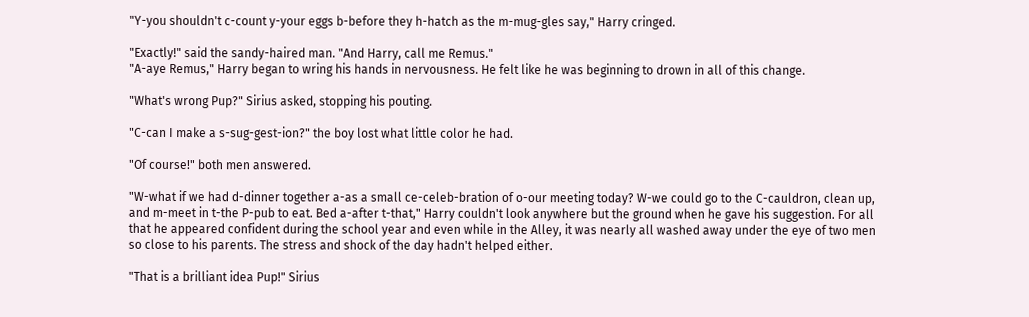"Y-you shouldn't c-count y-your eggs b-before they h-hatch as the m-mug-gles say," Harry cringed.

"Exactly!" said the sandy-haired man. "And Harry, call me Remus."
"A-aye Remus," Harry began to wring his hands in nervousness. He felt like he was beginning to drown in all of this change.

"What's wrong Pup?" Sirius asked, stopping his pouting.

"C-can I make a s-sug-gest-ion?" the boy lost what little color he had.

"Of course!" both men answered.

"W-what if we had d-dinner together a-as a small ce-celeb-bration of o-our meeting today? W-we could go to the C-cauldron, clean up, and m-meet in t-the P-pub to eat. Bed a-after t-that," Harry couldn't look anywhere but the ground when he gave his suggestion. For all that he appeared confident during the school year and even while in the Alley, it was nearly all washed away under the eye of two men so close to his parents. The stress and shock of the day hadn't helped either.

"That is a brilliant idea Pup!" Sirius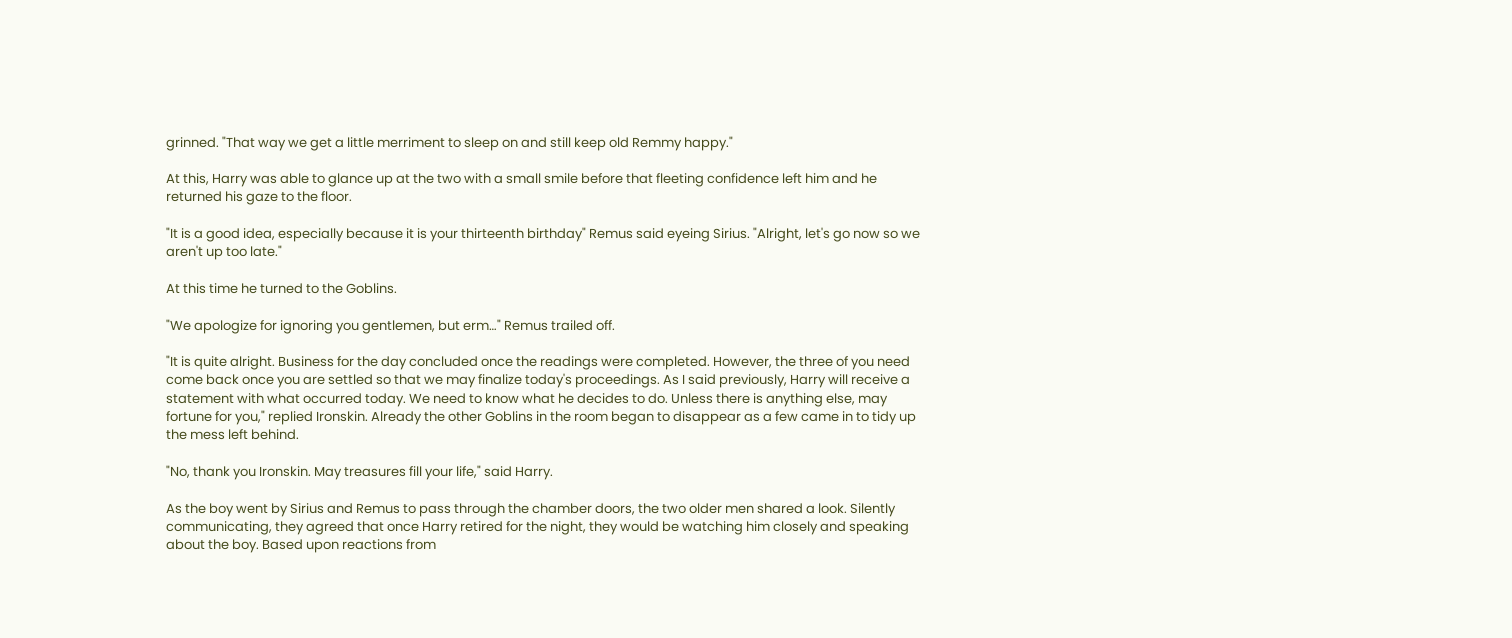grinned. "That way we get a little merriment to sleep on and still keep old Remmy happy."

At this, Harry was able to glance up at the two with a small smile before that fleeting confidence left him and he returned his gaze to the floor.

"It is a good idea, especially because it is your thirteenth birthday" Remus said eyeing Sirius. "Alright, let's go now so we aren't up too late."

At this time he turned to the Goblins.

"We apologize for ignoring you gentlemen, but erm…" Remus trailed off.

"It is quite alright. Business for the day concluded once the readings were completed. However, the three of you need come back once you are settled so that we may finalize today's proceedings. As I said previously, Harry will receive a statement with what occurred today. We need to know what he decides to do. Unless there is anything else, may fortune for you," replied Ironskin. Already the other Goblins in the room began to disappear as a few came in to tidy up the mess left behind.

"No, thank you Ironskin. May treasures fill your life," said Harry.

As the boy went by Sirius and Remus to pass through the chamber doors, the two older men shared a look. Silently communicating, they agreed that once Harry retired for the night, they would be watching him closely and speaking about the boy. Based upon reactions from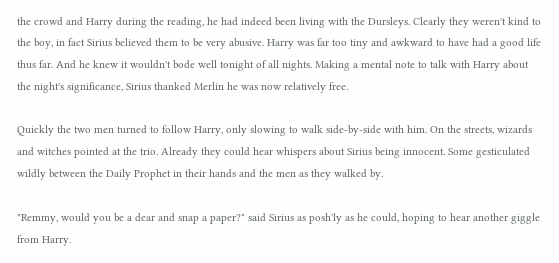the crowd and Harry during the reading, he had indeed been living with the Dursleys. Clearly they weren't kind to the boy, in fact Sirius believed them to be very abusive. Harry was far too tiny and awkward to have had a good life thus far. And he knew it wouldn't bode well tonight of all nights. Making a mental note to talk with Harry about the night's significance, Sirius thanked Merlin he was now relatively free.

Quickly the two men turned to follow Harry, only slowing to walk side-by-side with him. On the streets, wizards and witches pointed at the trio. Already they could hear whispers about Sirius being innocent. Some gesticulated wildly between the Daily Prophet in their hands and the men as they walked by.

"Remmy, would you be a dear and snap a paper?" said Sirius as posh'ly as he could, hoping to hear another giggle from Harry.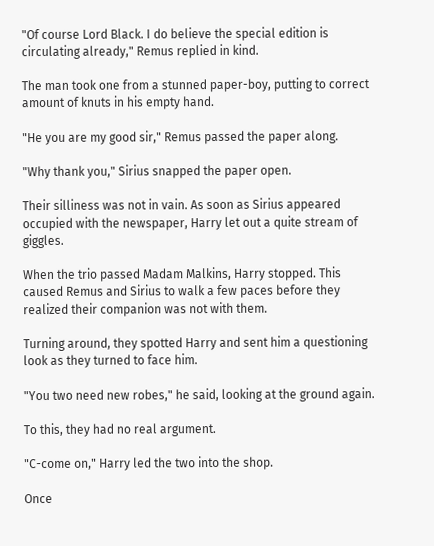"Of course Lord Black. I do believe the special edition is circulating already," Remus replied in kind.

The man took one from a stunned paper-boy, putting to correct amount of knuts in his empty hand.

"He you are my good sir," Remus passed the paper along.

"Why thank you," Sirius snapped the paper open.

Their silliness was not in vain. As soon as Sirius appeared occupied with the newspaper, Harry let out a quite stream of giggles.

When the trio passed Madam Malkins, Harry stopped. This caused Remus and Sirius to walk a few paces before they realized their companion was not with them.

Turning around, they spotted Harry and sent him a questioning look as they turned to face him.

"You two need new robes," he said, looking at the ground again.

To this, they had no real argument.

"C-come on," Harry led the two into the shop.

Once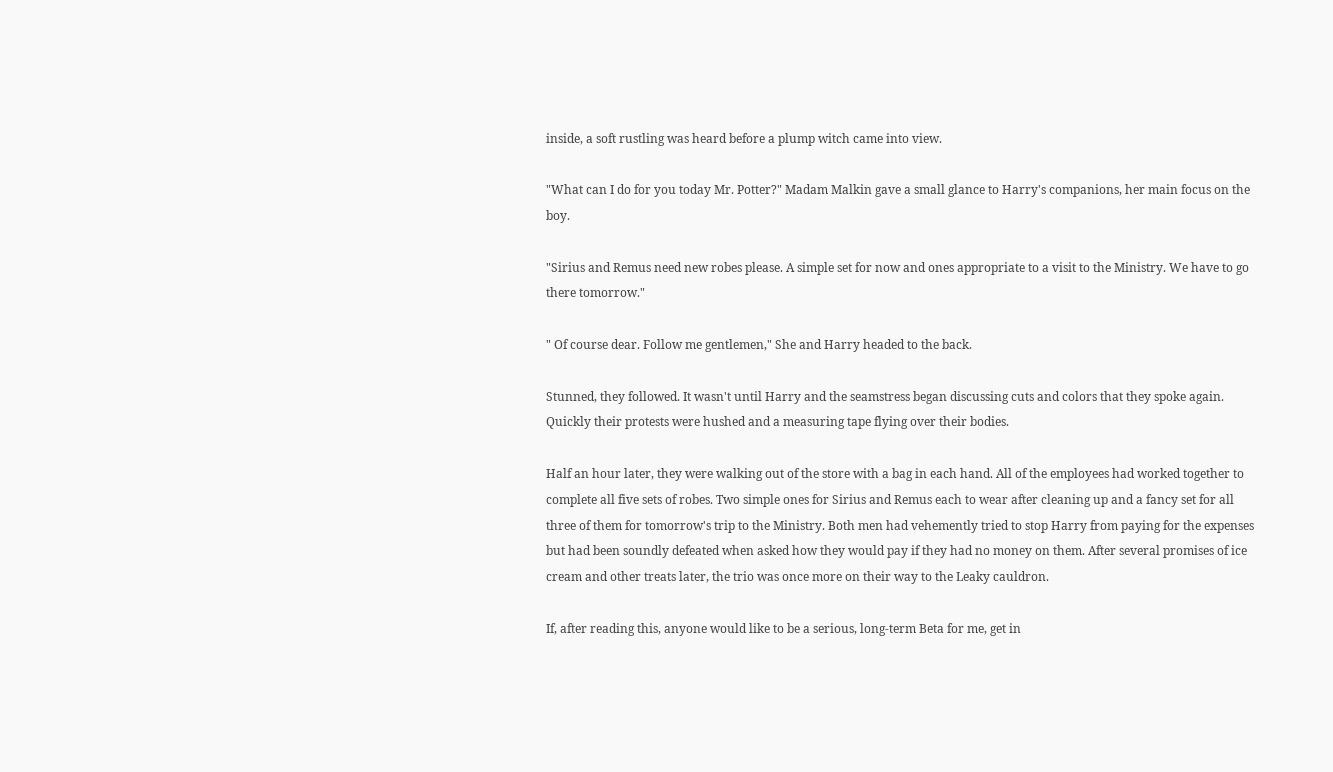inside, a soft rustling was heard before a plump witch came into view.

"What can I do for you today Mr. Potter?" Madam Malkin gave a small glance to Harry's companions, her main focus on the boy.

"Sirius and Remus need new robes please. A simple set for now and ones appropriate to a visit to the Ministry. We have to go there tomorrow."

" Of course dear. Follow me gentlemen," She and Harry headed to the back.

Stunned, they followed. It wasn't until Harry and the seamstress began discussing cuts and colors that they spoke again. Quickly their protests were hushed and a measuring tape flying over their bodies.

Half an hour later, they were walking out of the store with a bag in each hand. All of the employees had worked together to complete all five sets of robes. Two simple ones for Sirius and Remus each to wear after cleaning up and a fancy set for all three of them for tomorrow's trip to the Ministry. Both men had vehemently tried to stop Harry from paying for the expenses but had been soundly defeated when asked how they would pay if they had no money on them. After several promises of ice cream and other treats later, the trio was once more on their way to the Leaky cauldron.

If, after reading this, anyone would like to be a serious, long-term Beta for me, get in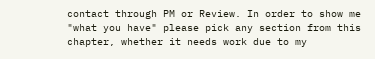contact through PM or Review. In order to show me "what you have" please pick any section from this chapter, whether it needs work due to my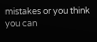mistakes or you think you can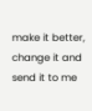make it better, change it and send it to me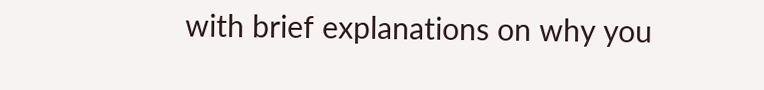with brief explanations on why you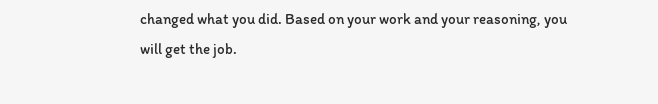changed what you did. Based on your work and your reasoning, you will get the job.